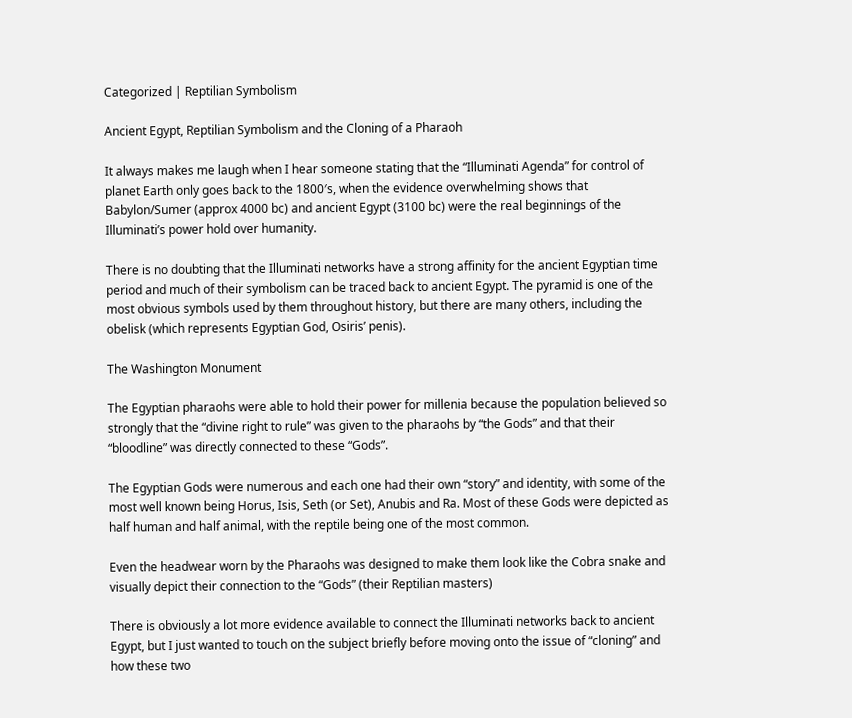Categorized | Reptilian Symbolism

Ancient Egypt, Reptilian Symbolism and the Cloning of a Pharaoh

It always makes me laugh when I hear someone stating that the “Illuminati Agenda” for control of planet Earth only goes back to the 1800′s, when the evidence overwhelming shows that Babylon/Sumer (approx 4000 bc) and ancient Egypt (3100 bc) were the real beginnings of the Illuminati’s power hold over humanity.

There is no doubting that the Illuminati networks have a strong affinity for the ancient Egyptian time period and much of their symbolism can be traced back to ancient Egypt. The pyramid is one of the most obvious symbols used by them throughout history, but there are many others, including the obelisk (which represents Egyptian God, Osiris’ penis).

The Washington Monument

The Egyptian pharaohs were able to hold their power for millenia because the population believed so strongly that the “divine right to rule” was given to the pharaohs by “the Gods” and that their “bloodline” was directly connected to these “Gods”.

The Egyptian Gods were numerous and each one had their own “story” and identity, with some of the most well known being Horus, Isis, Seth (or Set), Anubis and Ra. Most of these Gods were depicted as half human and half animal, with the reptile being one of the most common.

Even the headwear worn by the Pharaohs was designed to make them look like the Cobra snake and visually depict their connection to the “Gods” (their Reptilian masters)

There is obviously a lot more evidence available to connect the Illuminati networks back to ancient Egypt, but I just wanted to touch on the subject briefly before moving onto the issue of “cloning” and how these two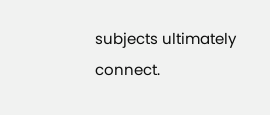subjects ultimately connect.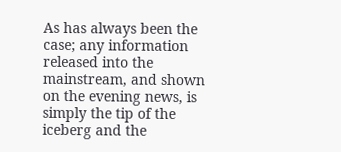As has always been the case; any information released into the mainstream, and shown on the evening news, is simply the tip of the iceberg and the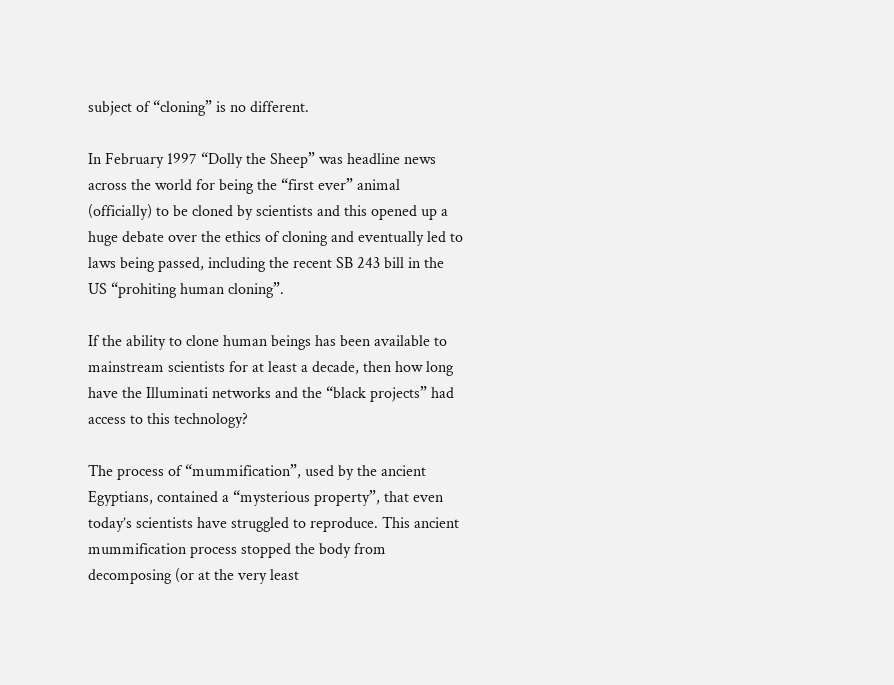subject of “cloning” is no different.

In February 1997 “Dolly the Sheep” was headline news across the world for being the “first ever” animal (officially) to be cloned by scientists and this opened up a huge debate over the ethics of cloning and eventually led to laws being passed, including the recent SB 243 bill in the US “prohiting human cloning”.

If the ability to clone human beings has been available to mainstream scientists for at least a decade, then how long have the Illuminati networks and the “black projects” had access to this technology?

The process of “mummification”, used by the ancient Egyptians, contained a “mysterious property”, that even today’s scientists have struggled to reproduce. This ancient mummification process stopped the body from decomposing (or at the very least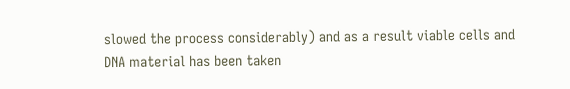slowed the process considerably) and as a result viable cells and DNA material has been taken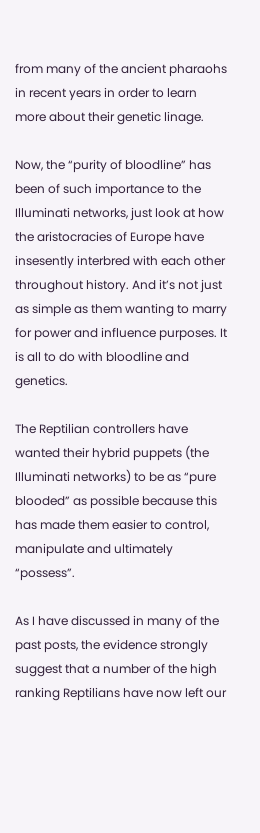from many of the ancient pharaohs in recent years in order to learn more about their genetic linage.

Now, the “purity of bloodline” has been of such importance to the Illuminati networks, just look at how the aristocracies of Europe have insesently interbred with each other throughout history. And it’s not just as simple as them wanting to marry for power and influence purposes. It is all to do with bloodline and genetics.

The Reptilian controllers have wanted their hybrid puppets (the Illuminati networks) to be as “pure blooded” as possible because this has made them easier to control, manipulate and ultimately “possess”.

As I have discussed in many of the past posts, the evidence strongly suggest that a number of the high ranking Reptilians have now left our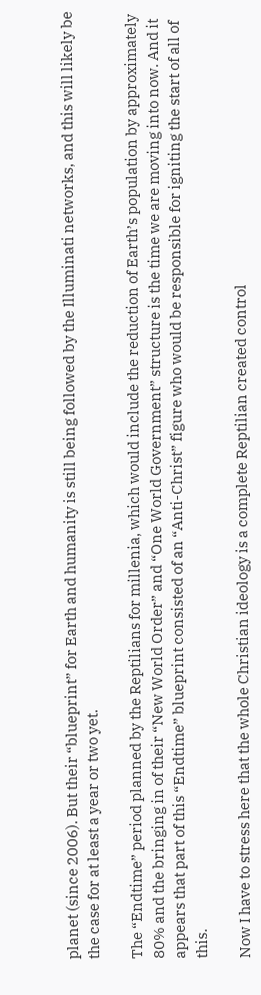planet (since 2006). But their “blueprint” for Earth and humanity is still being followed by the Illuminati networks, and this will likely be the case for at least a year or two yet.

The “Endtime” period planned by the Reptilians for millenia, which would include the reduction of Earth’s population by approximately 80% and the bringing in of their “New World Order” and “One World Government” structure is the time we are moving into now. And it appears that part of this “Endtime” blueprint consisted of an “Anti-Christ” figure who would be responsible for igniting the start of all of this.

Now I have to stress here that the whole Christian ideology is a complete Reptilian created control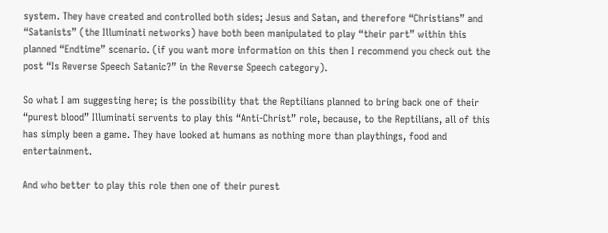system. They have created and controlled both sides; Jesus and Satan, and therefore “Christians” and “Satanists” (the Illuminati networks) have both been manipulated to play “their part” within this planned “Endtime” scenario. (if you want more information on this then I recommend you check out the post “Is Reverse Speech Satanic?” in the Reverse Speech category).

So what I am suggesting here; is the possibility that the Reptilians planned to bring back one of their “purest blood” Illuminati servents to play this “Anti-Christ” role, because, to the Reptilians, all of this has simply been a game. They have looked at humans as nothing more than playthings, food and entertainment.

And who better to play this role then one of their purest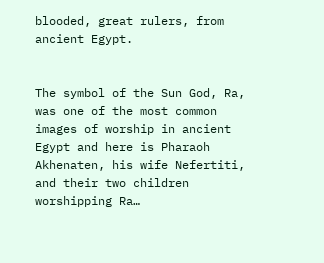blooded, great rulers, from ancient Egypt.


The symbol of the Sun God, Ra, was one of the most common images of worship in ancient Egypt and here is Pharaoh Akhenaten, his wife Nefertiti, and their two children worshipping Ra…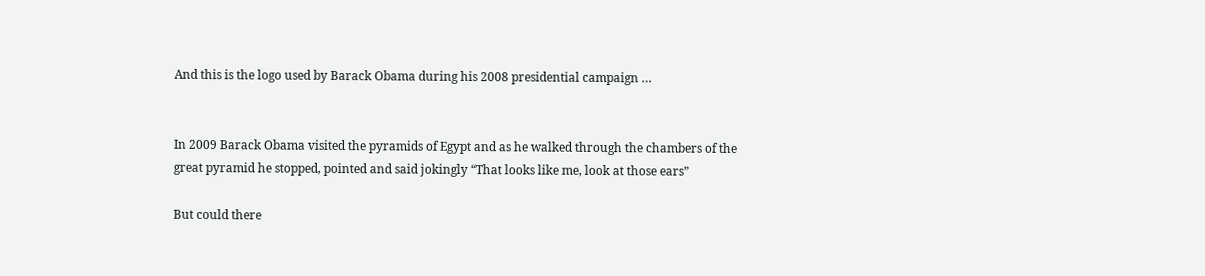And this is the logo used by Barack Obama during his 2008 presidential campaign …


In 2009 Barack Obama visited the pyramids of Egypt and as he walked through the chambers of the great pyramid he stopped, pointed and said jokingly “That looks like me, look at those ears”

But could there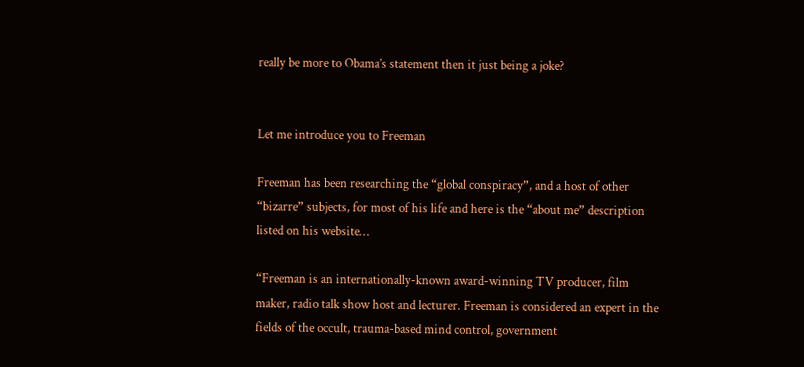really be more to Obama’s statement then it just being a joke?


Let me introduce you to Freeman

Freeman has been researching the “global conspiracy”, and a host of other “bizarre” subjects, for most of his life and here is the “about me” description listed on his website…

“Freeman is an internationally-known award-winning TV producer, film maker, radio talk show host and lecturer. Freeman is considered an expert in the fields of the occult, trauma-based mind control, government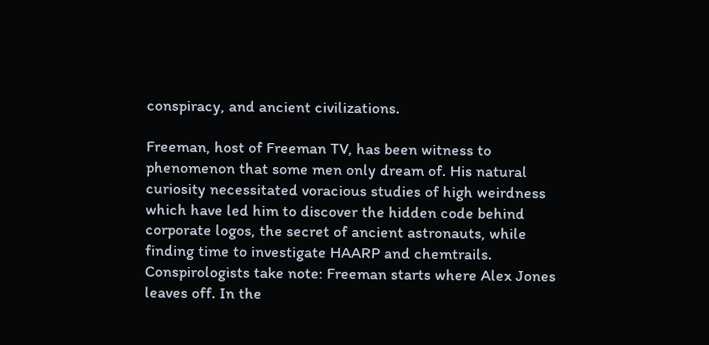conspiracy, and ancient civilizations.

Freeman, host of Freeman TV, has been witness to phenomenon that some men only dream of. His natural curiosity necessitated voracious studies of high weirdness which have led him to discover the hidden code behind corporate logos, the secret of ancient astronauts, while finding time to investigate HAARP and chemtrails. Conspirologists take note: Freeman starts where Alex Jones leaves off. In the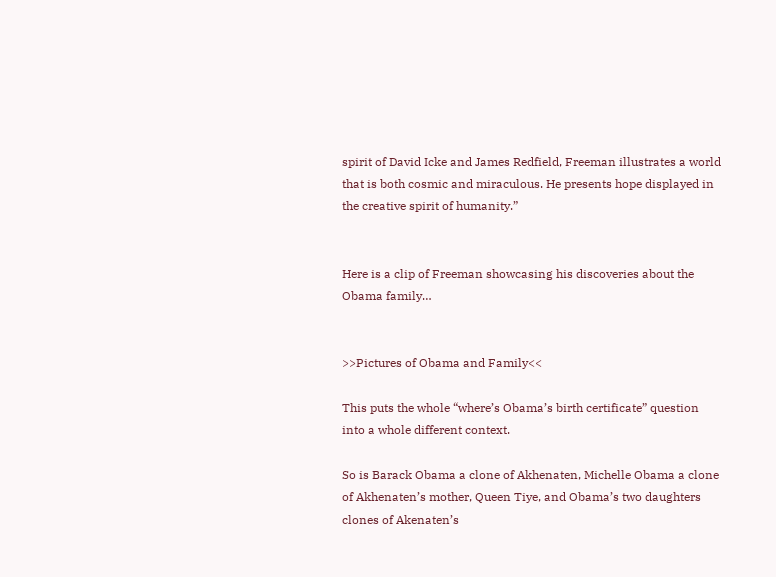spirit of David Icke and James Redfield, Freeman illustrates a world that is both cosmic and miraculous. He presents hope displayed in the creative spirit of humanity.”


Here is a clip of Freeman showcasing his discoveries about the Obama family…


>>Pictures of Obama and Family<<

This puts the whole “where’s Obama’s birth certificate” question into a whole different context.

So is Barack Obama a clone of Akhenaten, Michelle Obama a clone of Akhenaten’s mother, Queen Tiye, and Obama’s two daughters clones of Akenaten’s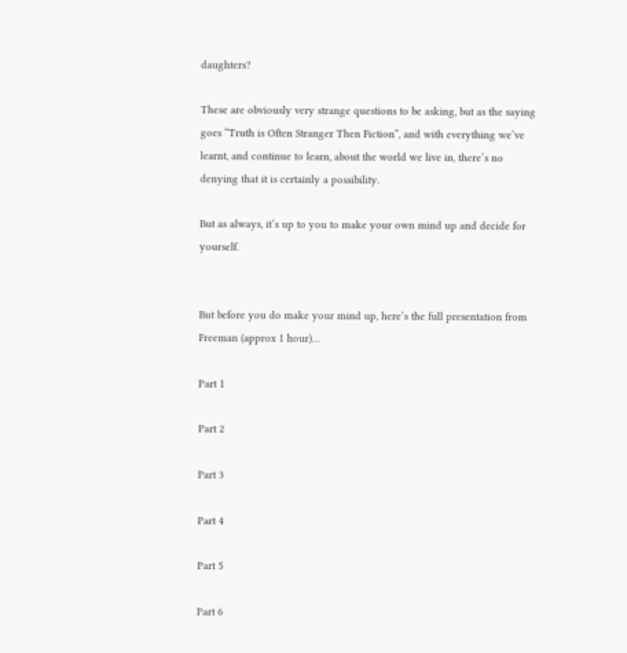daughters?

These are obviously very strange questions to be asking, but as the saying goes “Truth is Often Stranger Then Fiction”, and with everything we’ve learnt, and continue to learn, about the world we live in, there’s no denying that it is certainly a possibility.

But as always, it’s up to you to make your own mind up and decide for yourself.


But before you do make your mind up, here’s the full presentation from Freeman (approx 1 hour)…

Part 1

Part 2

Part 3

Part 4

Part 5

Part 6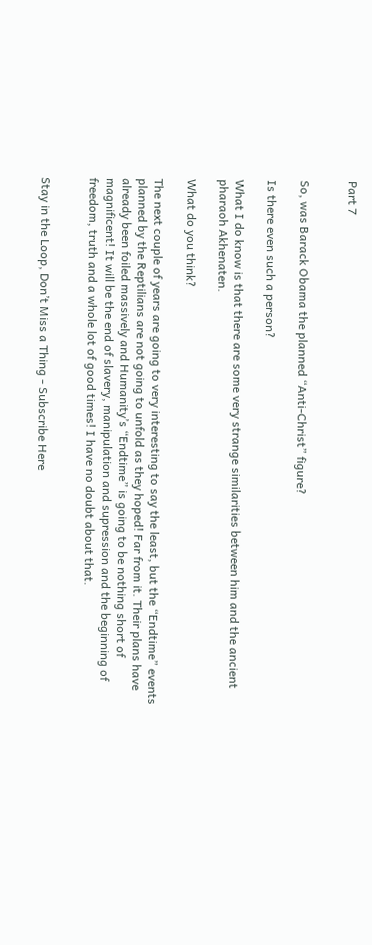Part 7


So, was Barack Obama the planned “Anti-Christ” figure?

Is there even such a person?

What I do know is that there are some very strange similarities between him and the ancient pharaoh Akhenaten.

What do you think?

The next couple of years are going to very interesting to say the least, but the “Endtime” events planned by the Reptilians are not going to unfold as they hoped! Far from it. Their plans have already been foiled massively and Humanity’s “Endtime” is going to be nothing short of magnificent! It will be the end of slavery, manipulation and supression and the beginning of freedom, truth and a whole lot of good times! I have no doubt about that.


Stay in the Loop, Don’t Miss a Thing - Subscribe Here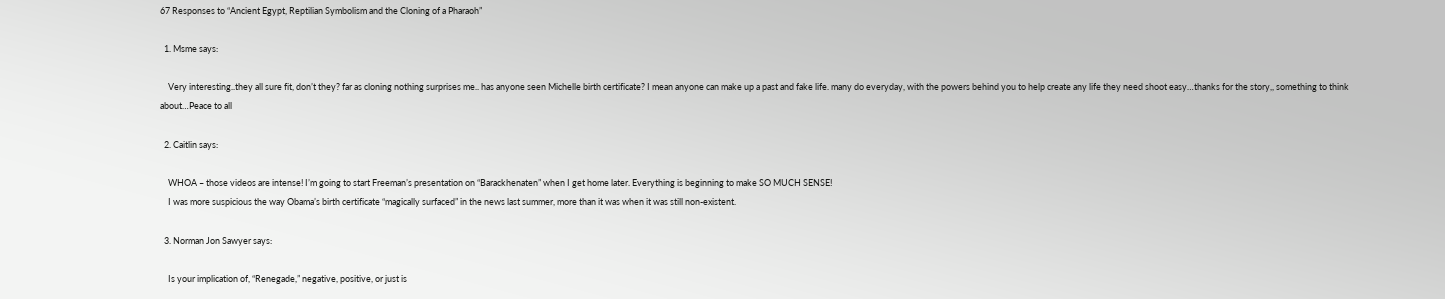67 Responses to “Ancient Egypt, Reptilian Symbolism and the Cloning of a Pharaoh”

  1. Msme says:

    Very interesting..they all sure fit, don’t they? far as cloning nothing surprises me.. has anyone seen Michelle birth certificate? I mean anyone can make up a past and fake life. many do everyday, with the powers behind you to help create any life they need shoot easy…thanks for the story,, something to think about…Peace to all

  2. Caitlin says:

    WHOA – those videos are intense! I’m going to start Freeman’s presentation on “Barackhenaten” when I get home later. Everything is beginning to make SO MUCH SENSE!
    I was more suspicious the way Obama’s birth certificate “magically surfaced” in the news last summer, more than it was when it was still non-existent.

  3. Norman Jon Sawyer says:

    Is your implication of, “Renegade,” negative, positive, or just is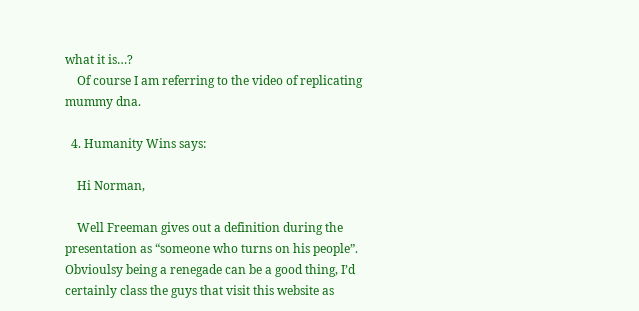what it is…?
    Of course I am referring to the video of replicating mummy dna.

  4. Humanity Wins says:

    Hi Norman,

    Well Freeman gives out a definition during the presentation as “someone who turns on his people”. Obvioulsy being a renegade can be a good thing, I’d certainly class the guys that visit this website as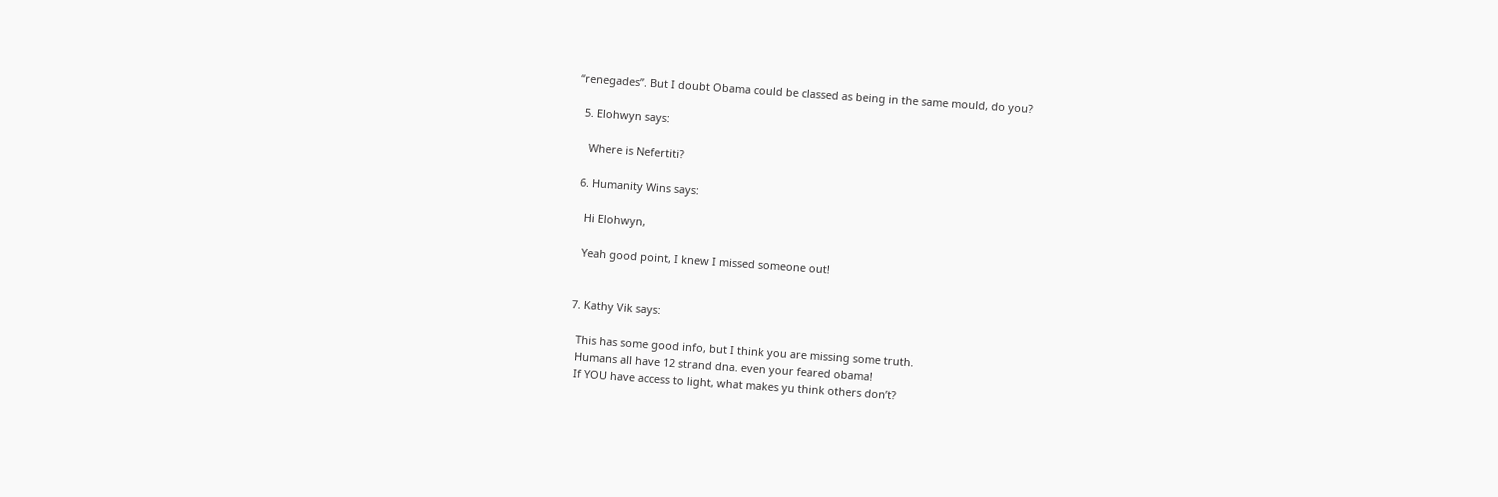“renegades”. But I doubt Obama could be classed as being in the same mould, do you?

  5. Elohwyn says:

    Where is Nefertiti?

  6. Humanity Wins says:

    Hi Elohwyn,

    Yeah good point, I knew I missed someone out!


  7. Kathy Vik says:

    This has some good info, but I think you are missing some truth.
    Humans all have 12 strand dna. even your feared obama!
    If YOU have access to light, what makes yu think others don’t?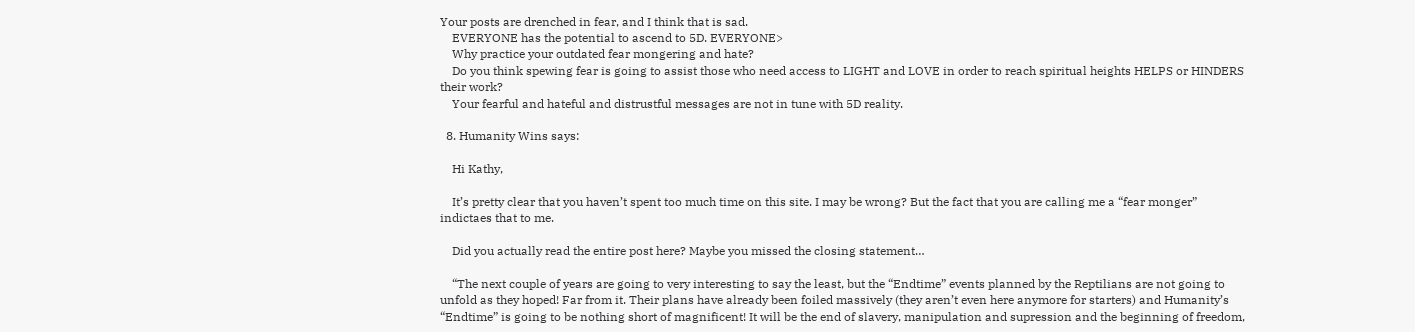Your posts are drenched in fear, and I think that is sad.
    EVERYONE has the potential to ascend to 5D. EVERYONE>
    Why practice your outdated fear mongering and hate?
    Do you think spewing fear is going to assist those who need access to LIGHT and LOVE in order to reach spiritual heights HELPS or HINDERS their work?
    Your fearful and hateful and distrustful messages are not in tune with 5D reality.

  8. Humanity Wins says:

    Hi Kathy,

    It’s pretty clear that you haven’t spent too much time on this site. I may be wrong? But the fact that you are calling me a “fear monger” indictaes that to me.

    Did you actually read the entire post here? Maybe you missed the closing statement…

    “The next couple of years are going to very interesting to say the least, but the “Endtime” events planned by the Reptilians are not going to unfold as they hoped! Far from it. Their plans have already been foiled massively (they aren’t even here anymore for starters) and Humanity’s “Endtime” is going to be nothing short of magnificent! It will be the end of slavery, manipulation and supression and the beginning of freedom,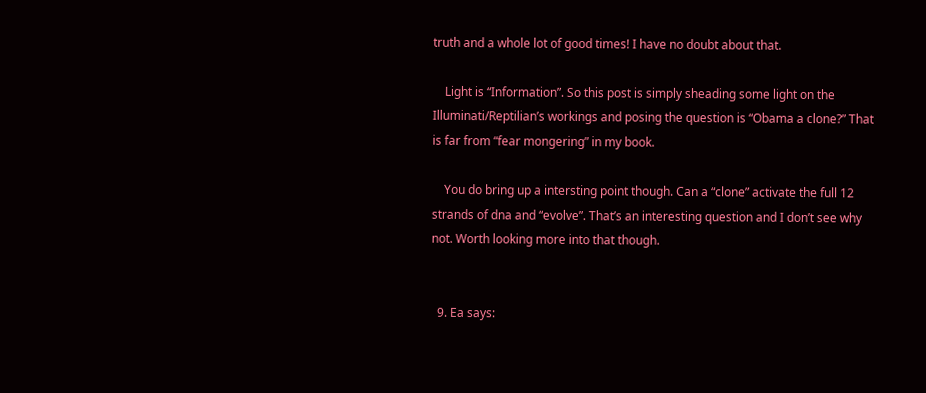truth and a whole lot of good times! I have no doubt about that.

    Light is “Information”. So this post is simply sheading some light on the Illuminati/Reptilian’s workings and posing the question is “Obama a clone?” That is far from “fear mongering” in my book.

    You do bring up a intersting point though. Can a “clone” activate the full 12 strands of dna and “evolve”. That’s an interesting question and I don’t see why not. Worth looking more into that though.


  9. Ea says: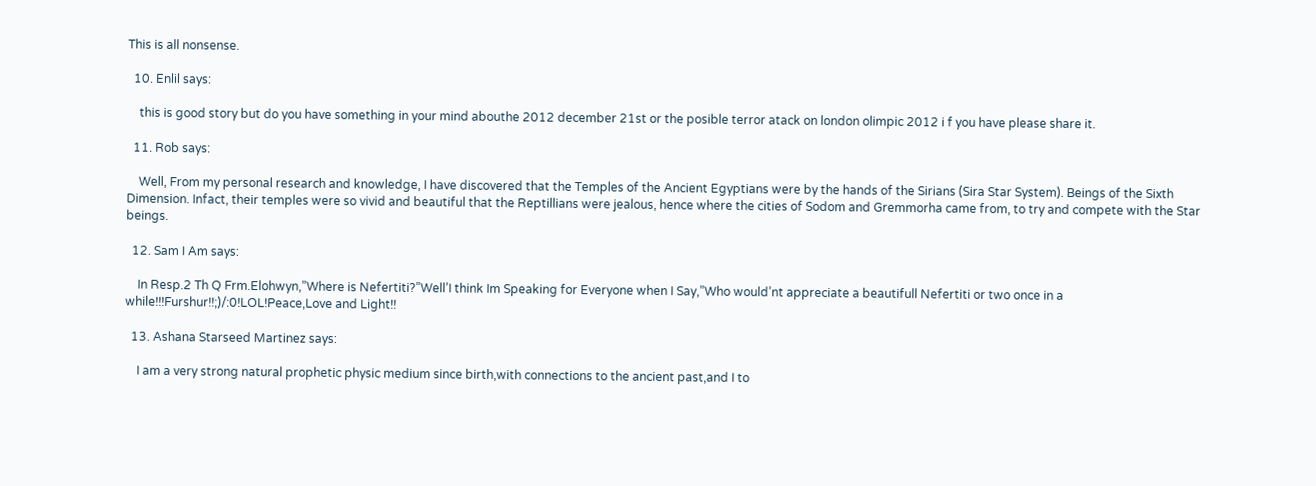This is all nonsense.

  10. Enlil says:

    this is good story but do you have something in your mind abouthe 2012 december 21st or the posible terror atack on london olimpic 2012 i f you have please share it.

  11. Rob says:

    Well, From my personal research and knowledge, I have discovered that the Temples of the Ancient Egyptians were by the hands of the Sirians (Sira Star System). Beings of the Sixth Dimension. Infact, their temples were so vivid and beautiful that the Reptillians were jealous, hence where the cities of Sodom and Gremmorha came from, to try and compete with the Star beings.

  12. Sam I Am says:

    In Resp.2 Th Q Frm.Elohwyn,”Where is Nefertiti?”Well’I think Im Speaking for Everyone when I Say,”Who would’nt appreciate a beautifull Nefertiti or two once in a while!!!Furshur!!;)/:0!LOL!Peace,Love and Light!!

  13. Ashana Starseed Martinez says:

    I am a very strong natural prophetic physic medium since birth,with connections to the ancient past,and I to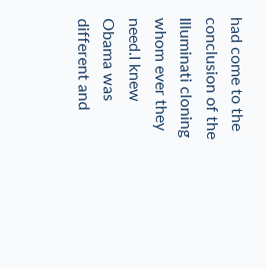had come to the conclusion of the Illuminati cloning whom ever they need.I knew Obama was different and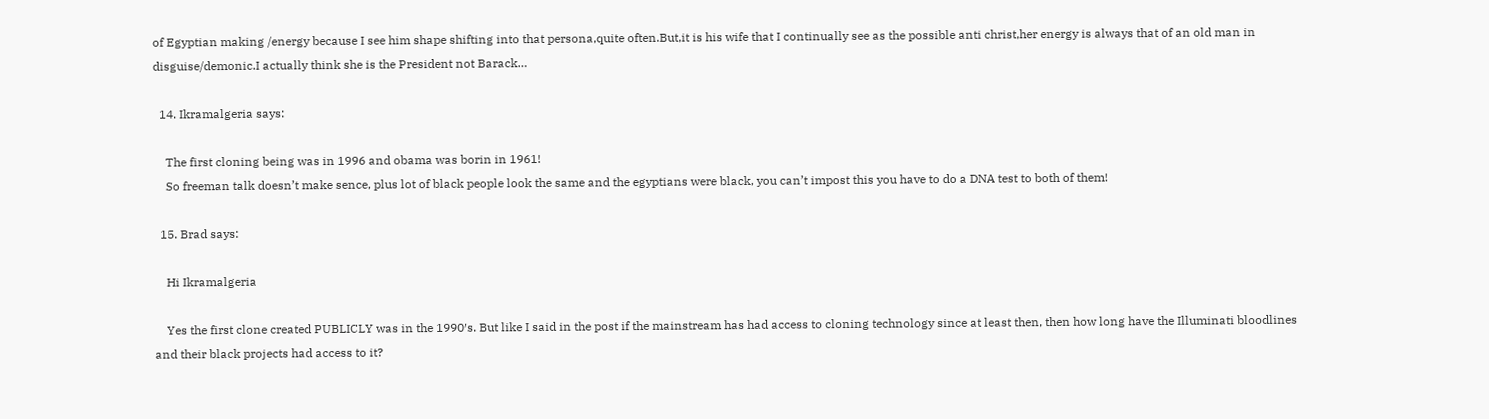of Egyptian making /energy because I see him shape shifting into that persona,quite often.But,it is his wife that I continually see as the possible anti christ,her energy is always that of an old man in disguise/demonic.I actually think she is the President not Barack…

  14. Ikramalgeria says:

    The first cloning being was in 1996 and obama was borin in 1961!
    So freeman talk doesn’t make sence, plus lot of black people look the same and the egyptians were black, you can’t impost this you have to do a DNA test to both of them!

  15. Brad says:

    Hi Ikramalgeria

    Yes the first clone created PUBLICLY was in the 1990′s. But like I said in the post if the mainstream has had access to cloning technology since at least then, then how long have the Illuminati bloodlines and their black projects had access to it?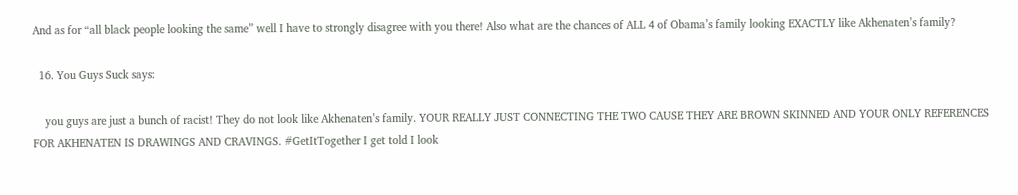And as for “all black people looking the same” well I have to strongly disagree with you there! Also what are the chances of ALL 4 of Obama’s family looking EXACTLY like Akhenaten’s family?

  16. You Guys Suck says:

    you guys are just a bunch of racist! They do not look like Akhenaten’s family. YOUR REALLY JUST CONNECTING THE TWO CAUSE THEY ARE BROWN SKINNED AND YOUR ONLY REFERENCES FOR AKHENATEN IS DRAWINGS AND CRAVINGS. #GetItTogether I get told I look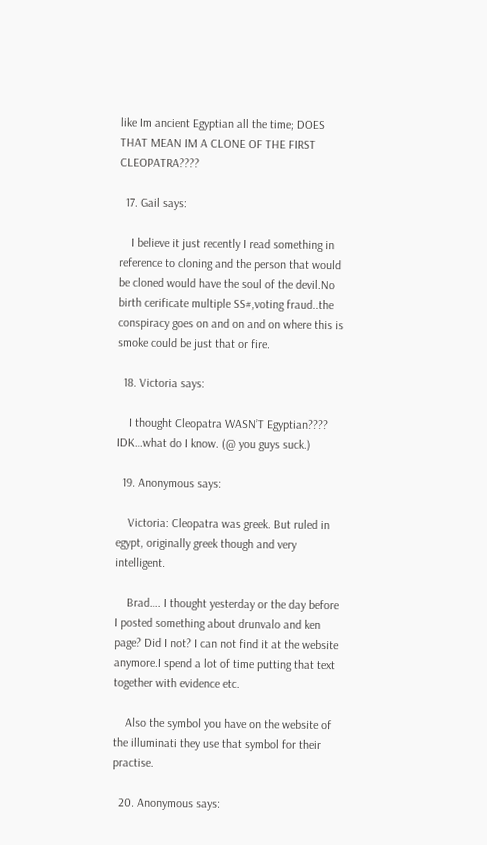like Im ancient Egyptian all the time; DOES THAT MEAN IM A CLONE OF THE FIRST CLEOPATRA????

  17. Gail says:

    I believe it just recently I read something in reference to cloning and the person that would be cloned would have the soul of the devil.No birth cerificate multiple SS#,voting fraud..the conspiracy goes on and on and on where this is smoke could be just that or fire.

  18. Victoria says:

    I thought Cleopatra WASN’T Egyptian???? IDK…what do I know. (@ you guys suck.)

  19. Anonymous says:

    Victoria: Cleopatra was greek. But ruled in egypt, originally greek though and very intelligent.

    Brad…. I thought yesterday or the day before I posted something about drunvalo and ken page? Did I not? I can not find it at the website anymore.I spend a lot of time putting that text together with evidence etc.

    Also the symbol you have on the website of the illuminati they use that symbol for their practise.

  20. Anonymous says: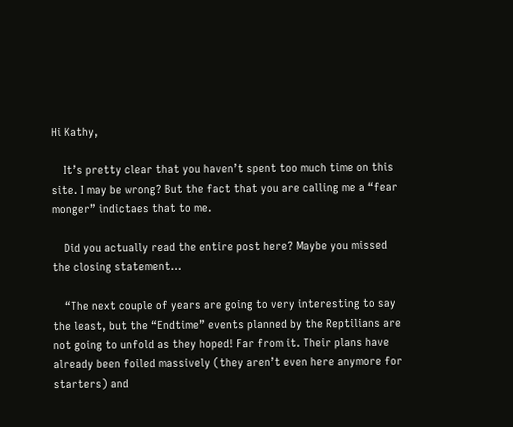Hi Kathy,

    It’s pretty clear that you haven’t spent too much time on this site. I may be wrong? But the fact that you are calling me a “fear monger” indictaes that to me.

    Did you actually read the entire post here? Maybe you missed the closing statement…

    “The next couple of years are going to very interesting to say the least, but the “Endtime” events planned by the Reptilians are not going to unfold as they hoped! Far from it. Their plans have already been foiled massively (they aren’t even here anymore for starters) and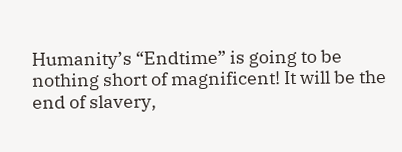Humanity’s “Endtime” is going to be nothing short of magnificent! It will be the end of slavery,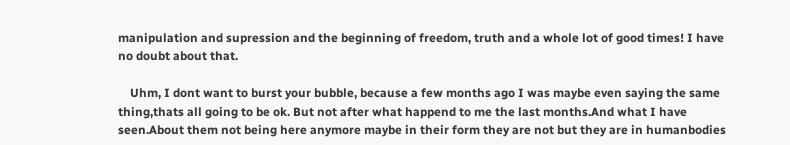manipulation and supression and the beginning of freedom, truth and a whole lot of good times! I have no doubt about that.

    Uhm, I dont want to burst your bubble, because a few months ago I was maybe even saying the same thing,thats all going to be ok. But not after what happend to me the last months.And what I have seen.About them not being here anymore maybe in their form they are not but they are in humanbodies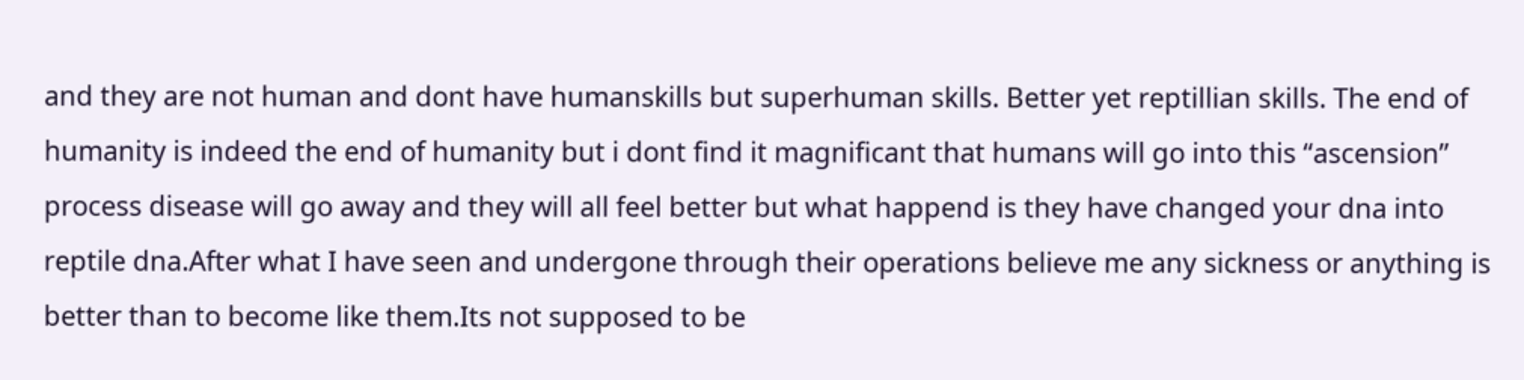and they are not human and dont have humanskills but superhuman skills. Better yet reptillian skills. The end of humanity is indeed the end of humanity but i dont find it magnificant that humans will go into this “ascension” process disease will go away and they will all feel better but what happend is they have changed your dna into reptile dna.After what I have seen and undergone through their operations believe me any sickness or anything is better than to become like them.Its not supposed to be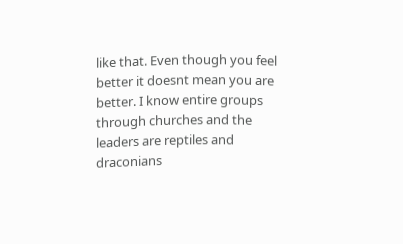like that. Even though you feel better it doesnt mean you are better. I know entire groups through churches and the leaders are reptiles and draconians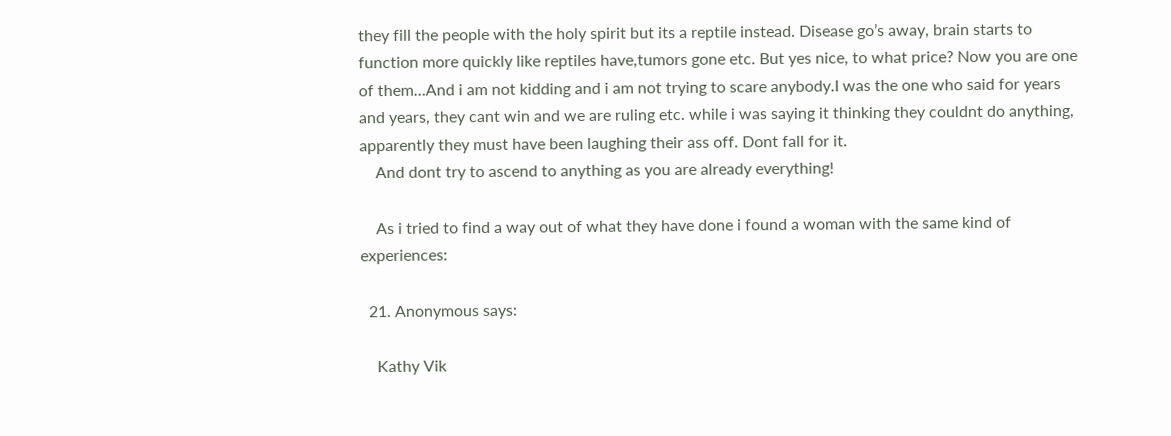they fill the people with the holy spirit but its a reptile instead. Disease go’s away, brain starts to function more quickly like reptiles have,tumors gone etc. But yes nice, to what price? Now you are one of them…And i am not kidding and i am not trying to scare anybody.I was the one who said for years and years, they cant win and we are ruling etc. while i was saying it thinking they couldnt do anything, apparently they must have been laughing their ass off. Dont fall for it.
    And dont try to ascend to anything as you are already everything!

    As i tried to find a way out of what they have done i found a woman with the same kind of experiences:

  21. Anonymous says:

    Kathy Vik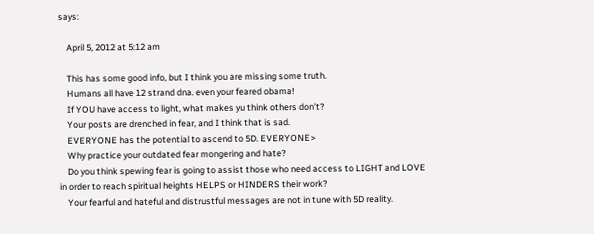says:

    April 5, 2012 at 5:12 am

    This has some good info, but I think you are missing some truth.
    Humans all have 12 strand dna. even your feared obama!
    If YOU have access to light, what makes yu think others don’t?
    Your posts are drenched in fear, and I think that is sad.
    EVERYONE has the potential to ascend to 5D. EVERYONE>
    Why practice your outdated fear mongering and hate?
    Do you think spewing fear is going to assist those who need access to LIGHT and LOVE in order to reach spiritual heights HELPS or HINDERS their work?
    Your fearful and hateful and distrustful messages are not in tune with 5D reality.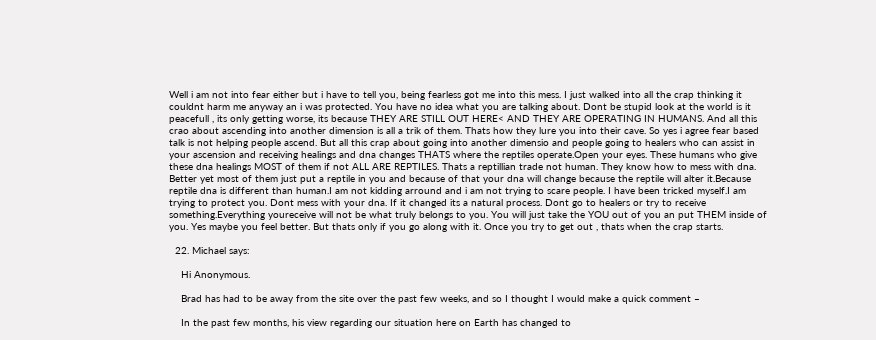Well i am not into fear either but i have to tell you, being fearless got me into this mess. I just walked into all the crap thinking it couldnt harm me anyway an i was protected. You have no idea what you are talking about. Dont be stupid look at the world is it peacefull , its only getting worse, its because THEY ARE STILL OUT HERE< AND THEY ARE OPERATING IN HUMANS. And all this crao about ascending into another dimension is all a trik of them. Thats how they lure you into their cave. So yes i agree fear based talk is not helping people ascend. But all this crap about going into another dimensio and people going to healers who can assist in your ascension and receiving healings and dna changes THATS where the reptiles operate.Open your eyes. These humans who give these dna healings MOST of them if not ALL ARE REPTILES. Thats a reptillian trade not human. They know how to mess with dna. Better yet most of them just put a reptile in you and because of that your dna will change because the reptile will alter it.Because reptile dna is different than human.I am not kidding arround and i am not trying to scare people. I have been tricked myself.I am trying to protect you. Dont mess with your dna. If it changed its a natural process. Dont go to healers or try to receive something.Everything youreceive will not be what truly belongs to you. You will just take the YOU out of you an put THEM inside of you. Yes maybe you feel better. But thats only if you go along with it. Once you try to get out , thats when the crap starts.

  22. Michael says:

    Hi Anonymous.

    Brad has had to be away from the site over the past few weeks, and so I thought I would make a quick comment –

    In the past few months, his view regarding our situation here on Earth has changed to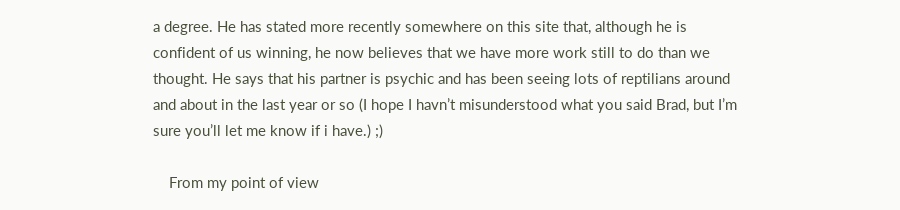a degree. He has stated more recently somewhere on this site that, although he is confident of us winning, he now believes that we have more work still to do than we thought. He says that his partner is psychic and has been seeing lots of reptilians around and about in the last year or so (I hope I havn’t misunderstood what you said Brad, but I’m sure you’ll let me know if i have.) ;)

    From my point of view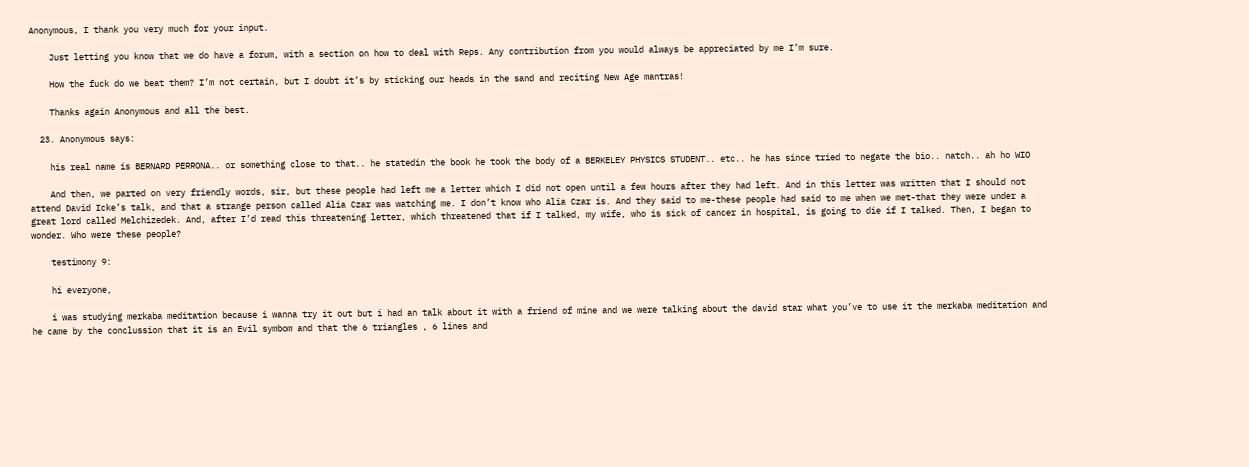Anonymous, I thank you very much for your input.

    Just letting you know that we do have a forum, with a section on how to deal with Reps. Any contribution from you would always be appreciated by me I’m sure.

    How the fuck do we beat them? I’m not certain, but I doubt it’s by sticking our heads in the sand and reciting New Age mantras!

    Thanks again Anonymous and all the best.

  23. Anonymous says:

    his real name is BERNARD PERRONA.. or something close to that.. he statedin the book he took the body of a BERKELEY PHYSICS STUDENT.. etc.. he has since tried to negate the bio.. natch.. ah ho WIO

    And then, we parted on very friendly words, sir, but these people had left me a letter which I did not open until a few hours after they had left. And in this letter was written that I should not attend David Icke’s talk, and that a strange person called Alia Czar was watching me. I don’t know who Alia Czar is. And they said to me-these people had said to me when we met-that they were under a great lord called Melchizedek. And, after I’d read this threatening letter, which threatened that if I talked, my wife, who is sick of cancer in hospital, is going to die if I talked. Then, I began to wonder. Who were these people?

    testimony 9:

    hi everyone,

    i was studying merkaba meditation because i wanna try it out but i had an talk about it with a friend of mine and we were talking about the david star what you’ve to use it the merkaba meditation and he came by the conclussion that it is an Evil symbom and that the 6 triangles , 6 lines and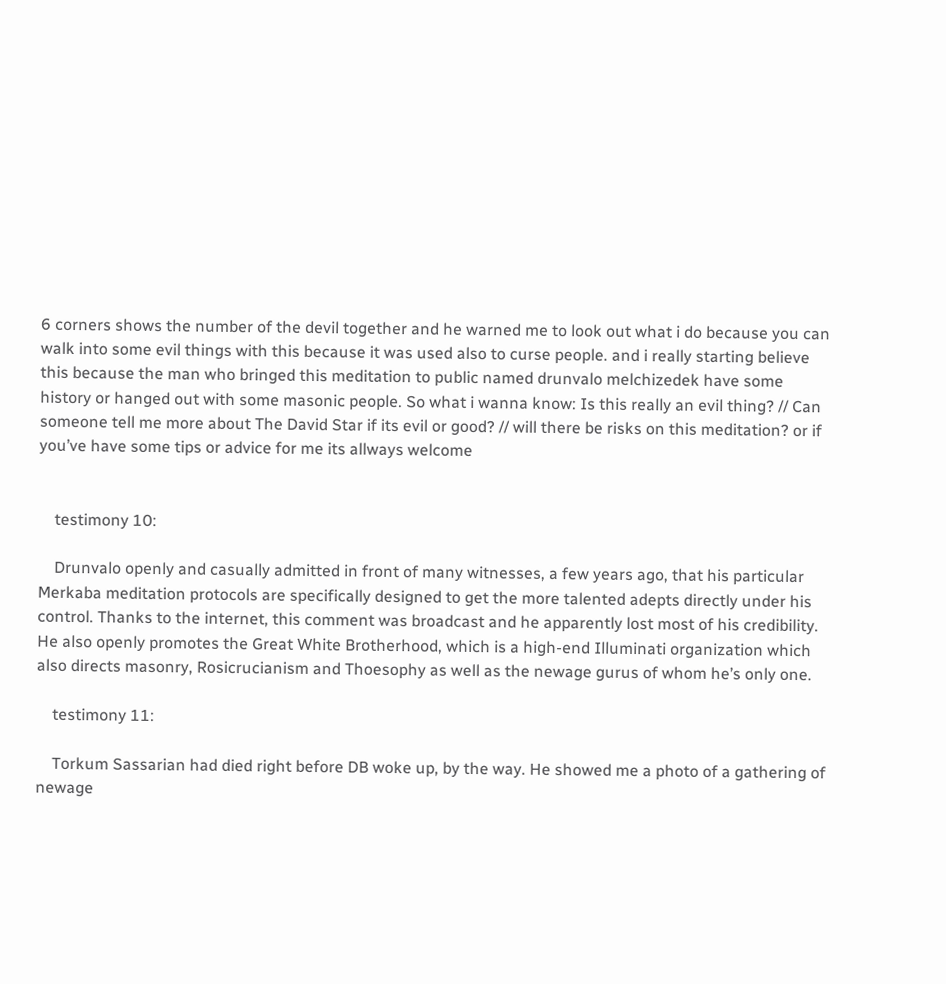6 corners shows the number of the devil together and he warned me to look out what i do because you can walk into some evil things with this because it was used also to curse people. and i really starting believe this because the man who bringed this meditation to public named drunvalo melchizedek have some history or hanged out with some masonic people. So what i wanna know: Is this really an evil thing? // Can someone tell me more about The David Star if its evil or good? // will there be risks on this meditation? or if you’ve have some tips or advice for me its allways welcome


    testimony 10:

    Drunvalo openly and casually admitted in front of many witnesses, a few years ago, that his particular Merkaba meditation protocols are specifically designed to get the more talented adepts directly under his control. Thanks to the internet, this comment was broadcast and he apparently lost most of his credibility. He also openly promotes the Great White Brotherhood, which is a high-end Illuminati organization which also directs masonry, Rosicrucianism and Thoesophy as well as the newage gurus of whom he’s only one.

    testimony 11:

    Torkum Sassarian had died right before DB woke up, by the way. He showed me a photo of a gathering of newage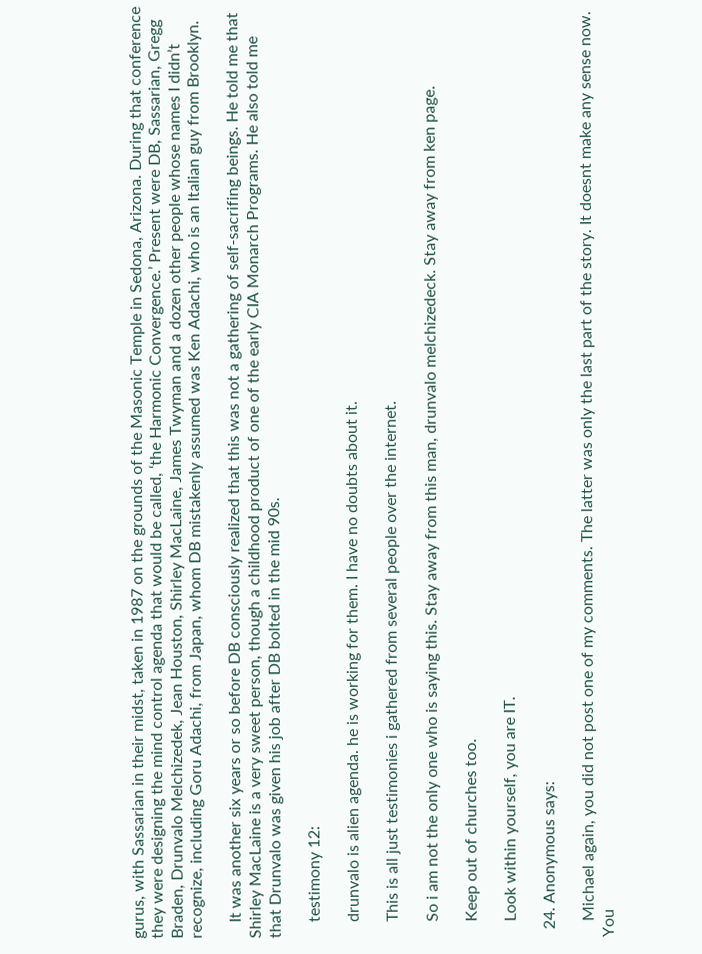gurus, with Sassarian in their midst, taken in 1987 on the grounds of the Masonic Temple in Sedona, Arizona. During that conference they were designing the mind control agenda that would be called, ‘the Harmonic Convergence.’ Present were DB, Sassarian, Gregg Braden, Drunvalo Melchizedek, Jean Houston, Shirley MacLaine, James Twyman and a dozen other people whose names I didn’t recognize, including Goru Adachi, from Japan, whom DB mistakenly assumed was Ken Adachi, who is an Italian guy from Brooklyn.

    It was another six years or so before DB consciously realized that this was not a gathering of self-sacrifing beings. He told me that Shirley MacLaine is a very sweet person, though a childhood product of one of the early CIA Monarch Programs. He also told me that Drunvalo was given his job after DB bolted in the mid 90s.

    testimony 12:

    drunvalo is alien agenda. he is working for them. I have no doubts about it.

    This is all just testimonies i gathered from several people over the internet.

    So i am not the only one who is saying this. Stay away from this man, drunvalo melchizedeck. Stay away from ken page.

    Keep out of churches too.

    Look within yourself, you are IT.

  24. Anonymous says:

    Michael again, you did not post one of my comments. The latter was only the last part of the story. It doesnt make any sense now. You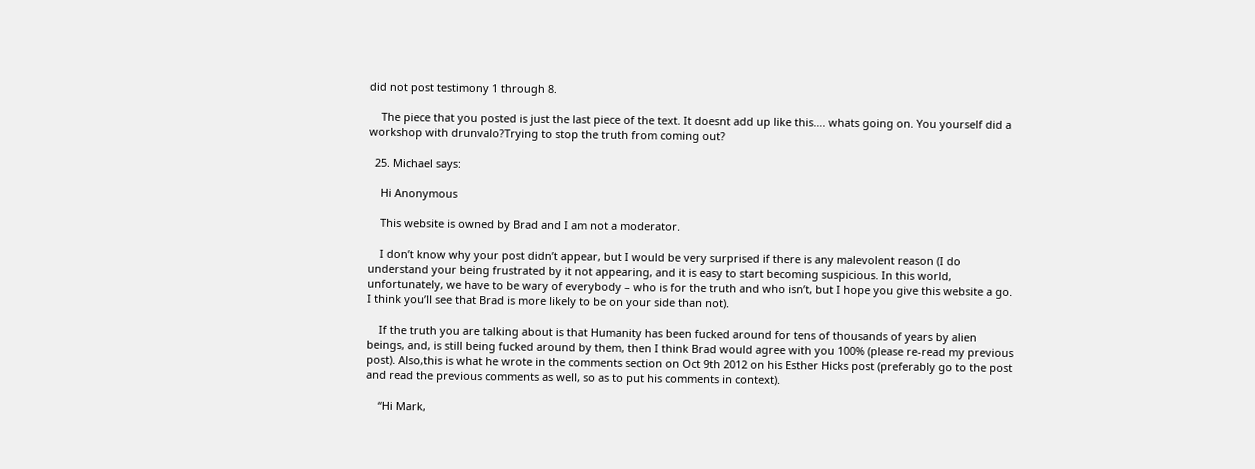did not post testimony 1 through 8.

    The piece that you posted is just the last piece of the text. It doesnt add up like this…. whats going on. You yourself did a workshop with drunvalo?Trying to stop the truth from coming out?

  25. Michael says:

    Hi Anonymous

    This website is owned by Brad and I am not a moderator.

    I don’t know why your post didn’t appear, but I would be very surprised if there is any malevolent reason (I do understand your being frustrated by it not appearing, and it is easy to start becoming suspicious. In this world, unfortunately, we have to be wary of everybody – who is for the truth and who isn’t, but I hope you give this website a go. I think you’ll see that Brad is more likely to be on your side than not).

    If the truth you are talking about is that Humanity has been fucked around for tens of thousands of years by alien beings, and, is still being fucked around by them, then I think Brad would agree with you 100% (please re-read my previous post). Also,this is what he wrote in the comments section on Oct 9th 2012 on his Esther Hicks post (preferably go to the post and read the previous comments as well, so as to put his comments in context).

    “Hi Mark,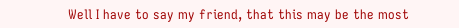Well I have to say my friend, that this may be the most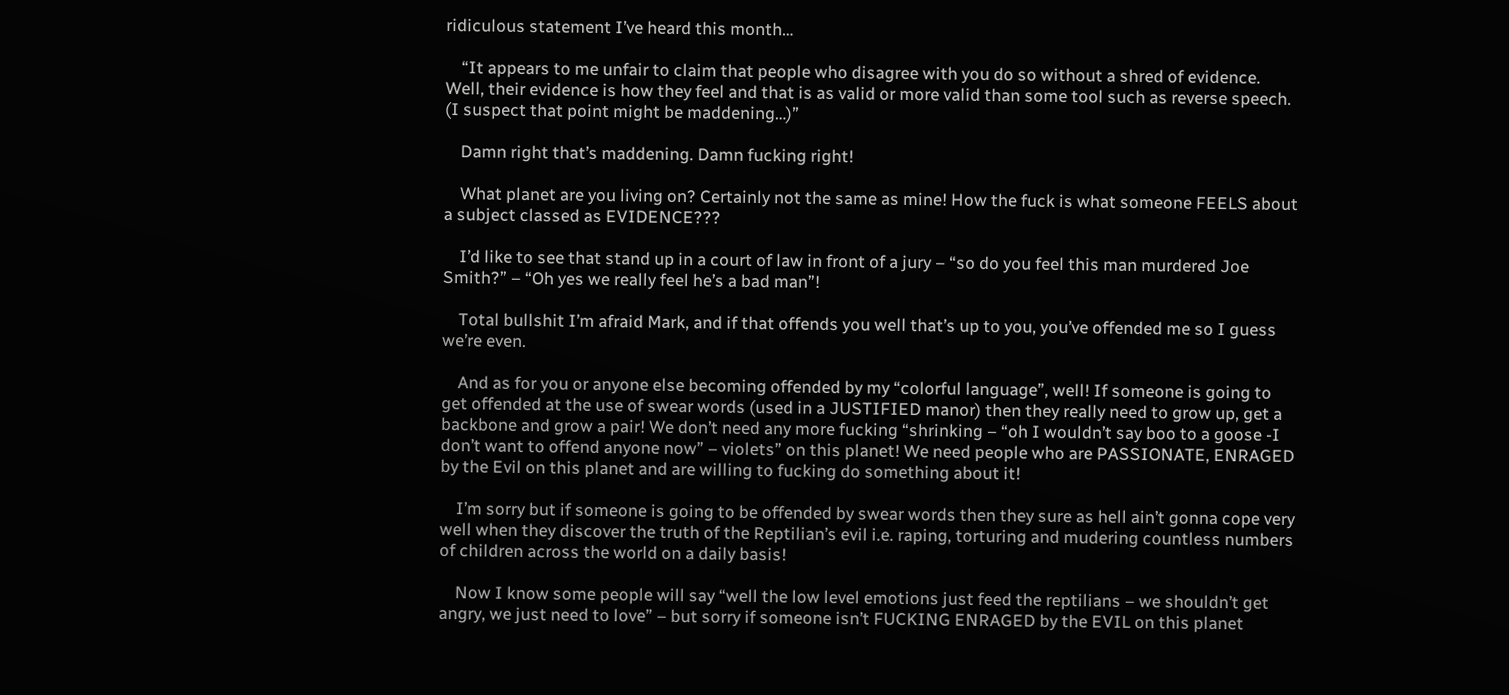ridiculous statement I’ve heard this month…

    “It appears to me unfair to claim that people who disagree with you do so without a shred of evidence. Well, their evidence is how they feel and that is as valid or more valid than some tool such as reverse speech. (I suspect that point might be maddening…)”

    Damn right that’s maddening. Damn fucking right!

    What planet are you living on? Certainly not the same as mine! How the fuck is what someone FEELS about a subject classed as EVIDENCE???

    I’d like to see that stand up in a court of law in front of a jury – “so do you feel this man murdered Joe Smith?” – “Oh yes we really feel he’s a bad man”!

    Total bullshit I’m afraid Mark, and if that offends you well that’s up to you, you’ve offended me so I guess we’re even.

    And as for you or anyone else becoming offended by my “colorful language”, well! If someone is going to get offended at the use of swear words (used in a JUSTIFIED manor) then they really need to grow up, get a backbone and grow a pair! We don’t need any more fucking “shrinking – “oh I wouldn’t say boo to a goose -I don’t want to offend anyone now” – violets” on this planet! We need people who are PASSIONATE, ENRAGED by the Evil on this planet and are willing to fucking do something about it!

    I’m sorry but if someone is going to be offended by swear words then they sure as hell ain’t gonna cope very well when they discover the truth of the Reptilian’s evil i.e. raping, torturing and mudering countless numbers of children across the world on a daily basis!

    Now I know some people will say “well the low level emotions just feed the reptilians – we shouldn’t get angry, we just need to love” – but sorry if someone isn’t FUCKING ENRAGED by the EVIL on this planet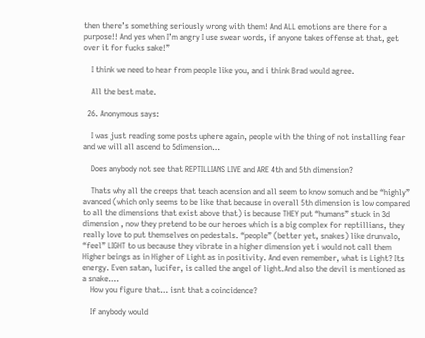then there’s something seriously wrong with them! And ALL emotions are there for a purpose!! And yes when I’m angry I use swear words, if anyone takes offense at that, get over it for fucks sake!”

    I think we need to hear from people like you, and i think Brad would agree.

    All the best mate.

  26. Anonymous says:

    I was just reading some posts uphere again, people with the thing of not installing fear and we will all ascend to 5dimension…

    Does anybody not see that REPTILLIANS LIVE and ARE 4th and 5th dimension?

    Thats why all the creeps that teach acension and all seem to know somuch and be “highly” avanced (which only seems to be like that because in overall 5th dimension is low compared to all the dimensions that exist above that) is because THEY put “humans” stuck in 3d dimension , now they pretend to be our heroes which is a big complex for reptillians, they really love to put themselves on pedestals. “people” (better yet, snakes) like drunvalo, “feel” LIGHT to us because they vibrate in a higher dimension yet i would not call them Higher beings as in Higher of Light as in positivity. And even remember, what is Light? Its energy. Even satan, lucifer, is called the angel of light.And also the devil is mentioned as a snake….
    How you figure that… isnt that a coincidence?

    If anybody would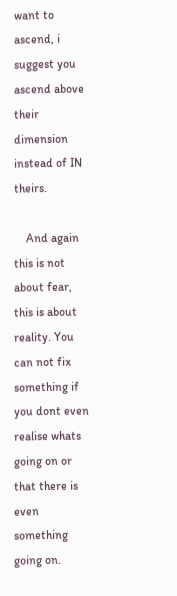want to ascend, i suggest you ascend above their dimension instead of IN theirs.

    And again this is not about fear, this is about reality. You can not fix something if you dont even realise whats going on or that there is even something going on.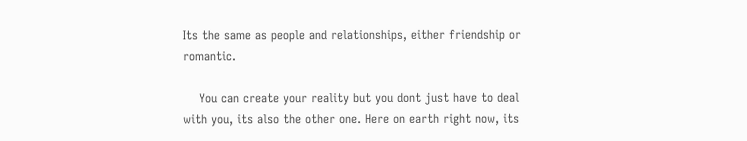Its the same as people and relationships, either friendship or romantic.

    You can create your reality but you dont just have to deal with you, its also the other one. Here on earth right now, its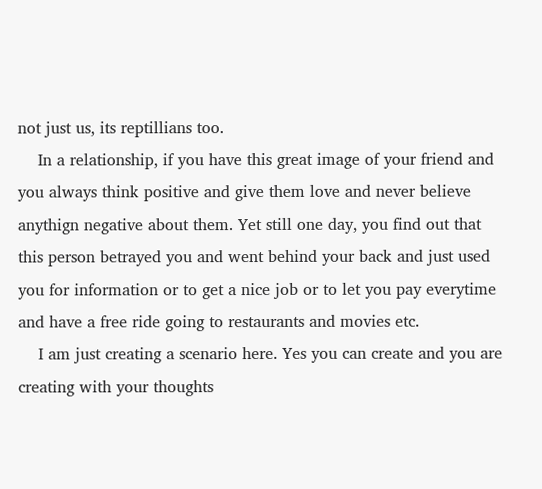not just us, its reptillians too.
    In a relationship, if you have this great image of your friend and you always think positive and give them love and never believe anythign negative about them. Yet still one day, you find out that this person betrayed you and went behind your back and just used you for information or to get a nice job or to let you pay everytime and have a free ride going to restaurants and movies etc.
    I am just creating a scenario here. Yes you can create and you are creating with your thoughts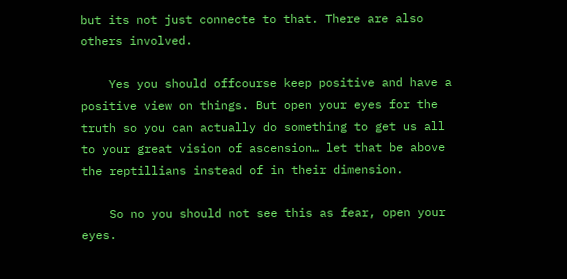but its not just connecte to that. There are also others involved.

    Yes you should offcourse keep positive and have a positive view on things. But open your eyes for the truth so you can actually do something to get us all to your great vision of ascension… let that be above the reptillians instead of in their dimension.

    So no you should not see this as fear, open your eyes.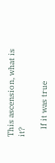This ascension, what is it?

    If it was true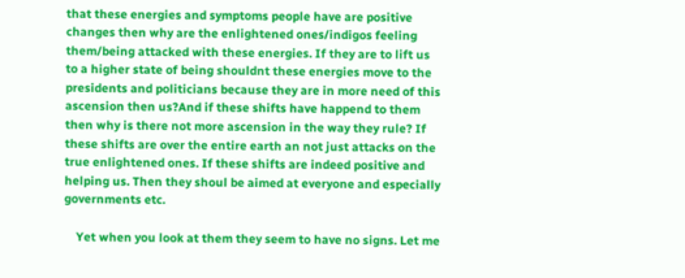that these energies and symptoms people have are positive changes then why are the enlightened ones/indigos feeling them/being attacked with these energies. If they are to lift us to a higher state of being shouldnt these energies move to the presidents and politicians because they are in more need of this ascension then us?And if these shifts have happend to them then why is there not more ascension in the way they rule? If these shifts are over the entire earth an not just attacks on the true enlightened ones. If these shifts are indeed positive and helping us. Then they shoul be aimed at everyone and especially governments etc.

    Yet when you look at them they seem to have no signs. Let me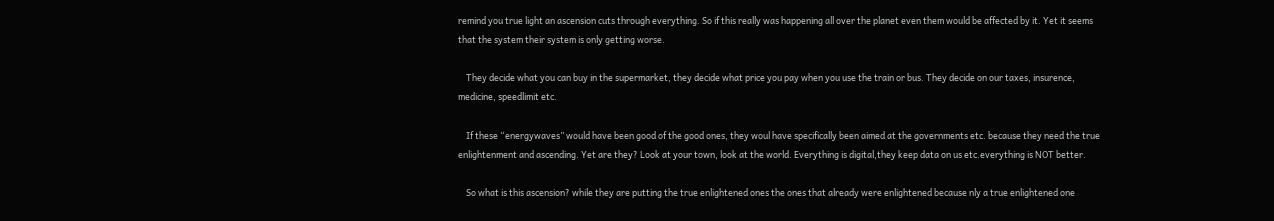remind you true light an ascension cuts through everything. So if this really was happening all over the planet even them would be affected by it. Yet it seems that the system their system is only getting worse.

    They decide what you can buy in the supermarket, they decide what price you pay when you use the train or bus. They decide on our taxes, insurence, medicine, speedlimit etc.

    If these “energywaves” would have been good of the good ones, they woul have specifically been aimed at the governments etc. because they need the true enlightenment and ascending. Yet are they? Look at your town, look at the world. Everything is digital,they keep data on us etc.everything is NOT better.

    So what is this ascension? while they are putting the true enlightened ones the ones that already were enlightened because nly a true enlightened one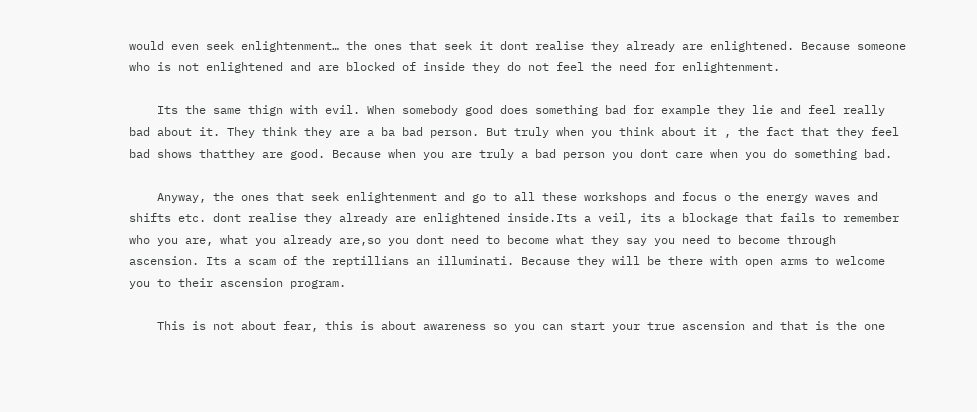would even seek enlightenment… the ones that seek it dont realise they already are enlightened. Because someone who is not enlightened and are blocked of inside they do not feel the need for enlightenment.

    Its the same thign with evil. When somebody good does something bad for example they lie and feel really bad about it. They think they are a ba bad person. But truly when you think about it , the fact that they feel bad shows thatthey are good. Because when you are truly a bad person you dont care when you do something bad.

    Anyway, the ones that seek enlightenment and go to all these workshops and focus o the energy waves and shifts etc. dont realise they already are enlightened inside.Its a veil, its a blockage that fails to remember who you are, what you already are,so you dont need to become what they say you need to become through ascension. Its a scam of the reptillians an illuminati. Because they will be there with open arms to welcome you to their ascension program.

    This is not about fear, this is about awareness so you can start your true ascension and that is the one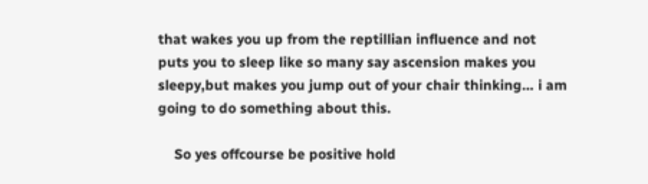that wakes you up from the reptillian influence and not puts you to sleep like so many say ascension makes you sleepy,but makes you jump out of your chair thinking… i am going to do something about this.

    So yes offcourse be positive hold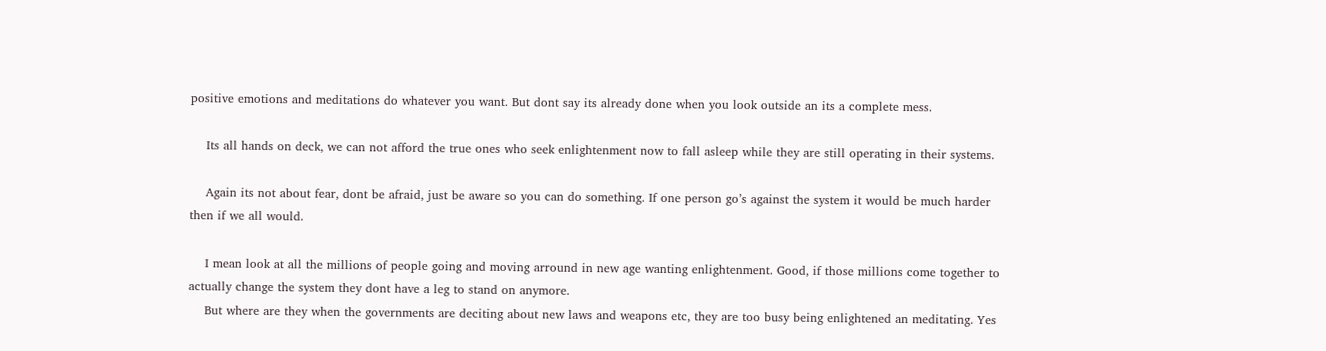positive emotions and meditations do whatever you want. But dont say its already done when you look outside an its a complete mess.

    Its all hands on deck, we can not afford the true ones who seek enlightenment now to fall asleep while they are still operating in their systems.

    Again its not about fear, dont be afraid, just be aware so you can do something. If one person go’s against the system it would be much harder then if we all would.

    I mean look at all the millions of people going and moving arround in new age wanting enlightenment. Good, if those millions come together to actually change the system they dont have a leg to stand on anymore.
    But where are they when the governments are deciting about new laws and weapons etc, they are too busy being enlightened an meditating. Yes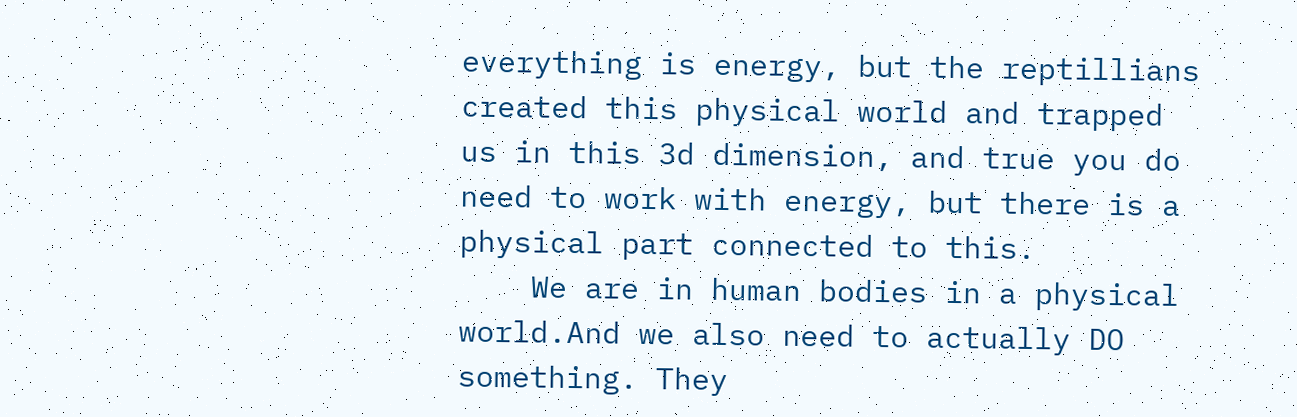everything is energy, but the reptillians created this physical world and trapped us in this 3d dimension, and true you do need to work with energy, but there is a physical part connected to this.
    We are in human bodies in a physical world.And we also need to actually DO something. They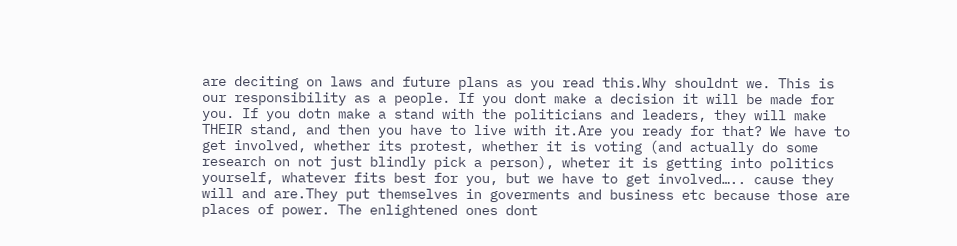are deciting on laws and future plans as you read this.Why shouldnt we. This is our responsibility as a people. If you dont make a decision it will be made for you. If you dotn make a stand with the politicians and leaders, they will make THEIR stand, and then you have to live with it.Are you ready for that? We have to get involved, whether its protest, whether it is voting (and actually do some research on not just blindly pick a person), wheter it is getting into politics yourself, whatever fits best for you, but we have to get involved….. cause they will and are.They put themselves in goverments and business etc because those are places of power. The enlightened ones dont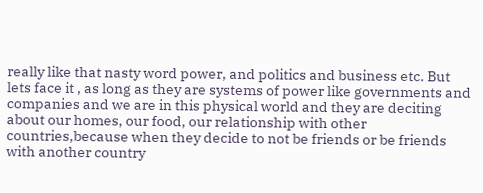really like that nasty word power, and politics and business etc. But lets face it , as long as they are systems of power like governments and companies and we are in this physical world and they are deciting about our homes, our food, our relationship with other countries,because when they decide to not be friends or be friends with another country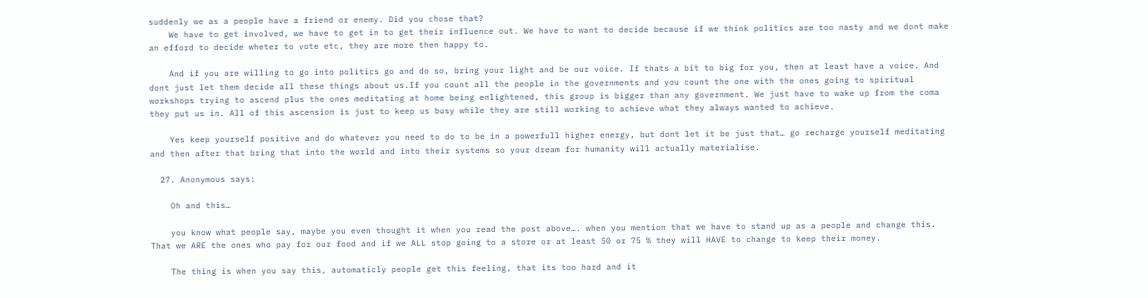suddenly we as a people have a friend or enemy. Did you chose that?
    We have to get involved, we have to get in to get their influence out. We have to want to decide because if we think politics are too nasty and we dont make an efford to decide wheter to vote etc, they are more then happy to.

    And if you are willing to go into politics go and do so, bring your light and be our voice. If thats a bit to big for you, then at least have a voice. And dont just let them decide all these things about us.If you count all the people in the governments and you count the one with the ones going to spiritual workshops trying to ascend plus the ones meditating at home being enlightened, this group is bigger than any government. We just have to wake up from the coma they put us in. All of this ascension is just to keep us busy while they are still working to achieve what they always wanted to achieve.

    Yes keep yourself positive and do whatever you need to do to be in a powerfull higher energy, but dont let it be just that… go recharge yourself meditating and then after that bring that into the world and into their systems so your dream for humanity will actually materialise.

  27. Anonymous says:

    Oh and this…

    you know what people say, maybe you even thought it when you read the post above…. when you mention that we have to stand up as a people and change this. That we ARE the ones who pay for our food and if we ALL stop going to a store or at least 50 or 75 % they will HAVE to change to keep their money.

    The thing is when you say this, automaticly people get this feeling, that its too hard and it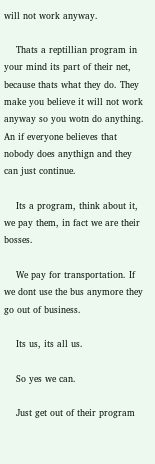will not work anyway.

    Thats a reptillian program in your mind its part of their net, because thats what they do. They make you believe it will not work anyway so you wotn do anything. An if everyone believes that nobody does anythign and they can just continue.

    Its a program, think about it, we pay them, in fact we are their bosses.

    We pay for transportation. If we dont use the bus anymore they go out of business.

    Its us, its all us.

    So yes we can.

    Just get out of their program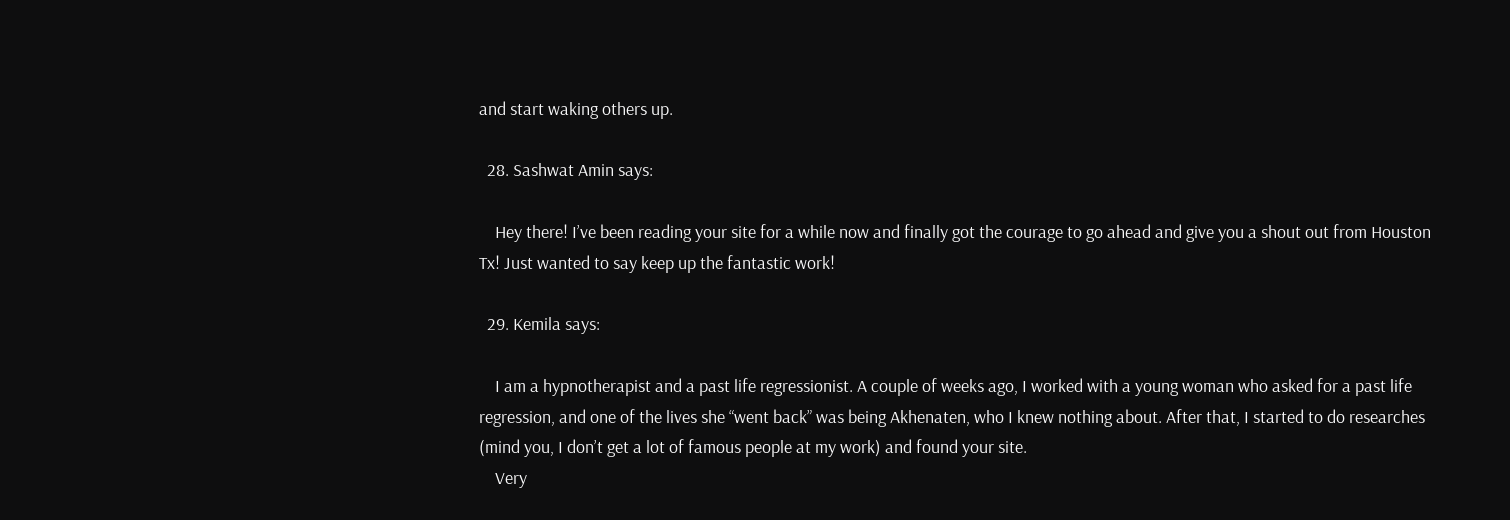and start waking others up.

  28. Sashwat Amin says:

    Hey there! I’ve been reading your site for a while now and finally got the courage to go ahead and give you a shout out from Houston Tx! Just wanted to say keep up the fantastic work!

  29. Kemila says:

    I am a hypnotherapist and a past life regressionist. A couple of weeks ago, I worked with a young woman who asked for a past life regression, and one of the lives she “went back” was being Akhenaten, who I knew nothing about. After that, I started to do researches (mind you, I don’t get a lot of famous people at my work) and found your site.
    Very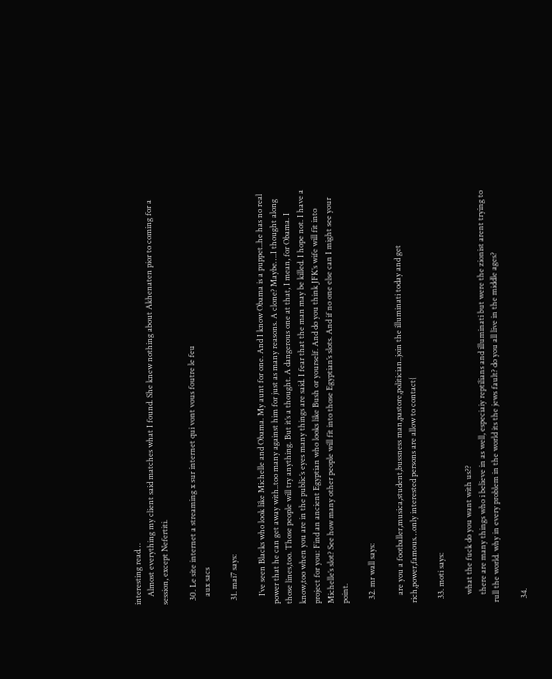interesting read…
    Almost everything my client said matches what I found. She knew nothing about Akhenaten pior to coming for a session, except Nefertiti.

  30. Le site internet a streaming x sur internet qui vont vous foutre le feu
    aux sacs

  31. mai7 says:

    I’ve seen Blacks who look like Michelle and Obama. My aunt for one. And I know Obama is a puppet..he has no real power that he can get away with..too many against him for just as many reasons. A clone? Maybe….I thought along those lines,too. Those people will try anything. But it’s a thought. A dangerous one at that, I mean, for Obama. I know,too when you are in the public’s eyes many things are said. I fear that the man may be killed. I hope not. I have a project for you: Find an ancient Egyptian who looks like Bush or yourself. And do you think JFK’s wife will fit into Michelle’s slot? See how many other people will fit into those Egyptian’s slots. And if no one else can I might see your point.

  32. mr wall says:

    are you a footballer,musica,student,bussness man,pastore,politician..join the illuminati today and get rich,power,famous…only interested persons are allow to contact{

  33. moti says:

    what the fuck do you want with us??
    there are many things who i believe in as well, especiaiy reptilians and illuminati but were the zionist arent trying to rull the world. why in every problem in the world its the jews fault? do you all live in the middle ages?

  34.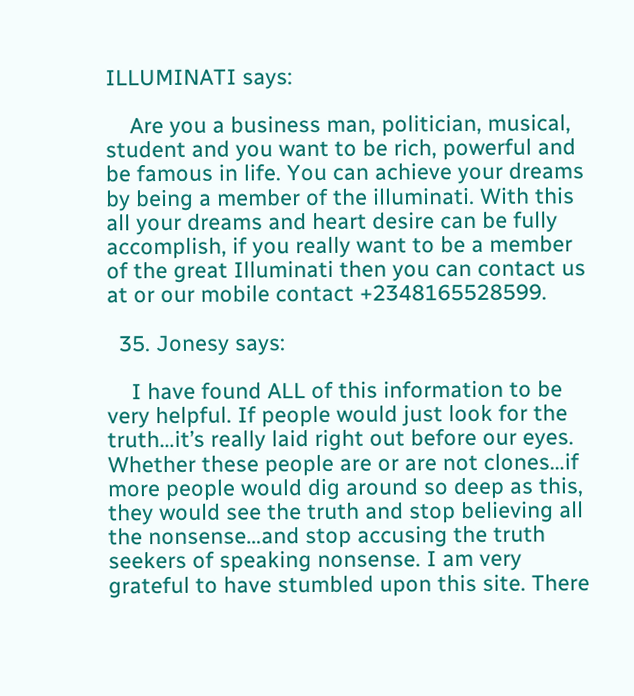ILLUMINATI says:

    Are you a business man, politician, musical, student and you want to be rich, powerful and be famous in life. You can achieve your dreams by being a member of the illuminati. With this all your dreams and heart desire can be fully accomplish, if you really want to be a member of the great Illuminati then you can contact us at or our mobile contact +2348165528599.

  35. Jonesy says:

    I have found ALL of this information to be very helpful. If people would just look for the truth…it’s really laid right out before our eyes. Whether these people are or are not clones…if more people would dig around so deep as this, they would see the truth and stop believing all the nonsense…and stop accusing the truth seekers of speaking nonsense. I am very grateful to have stumbled upon this site. There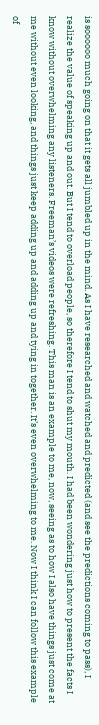is soooooo much going on that it gets all jumbled up in the mind. As I have researched and watched and predicted (and see the predictions coming to pass), I realize the value of speaking up and out. But I tend to overload people, so therefore I tend to shut my mouth. I had been wondering just how to present the facts I know without overwhelming any listeners. Freeman’s videos were refreshing. This man is an example to me, now, seeing as to how I also have things just come at me without even looking, and things just keep adding up and adding up and tying in together. It’s even overwhelming to me. Now I think I can follow this example of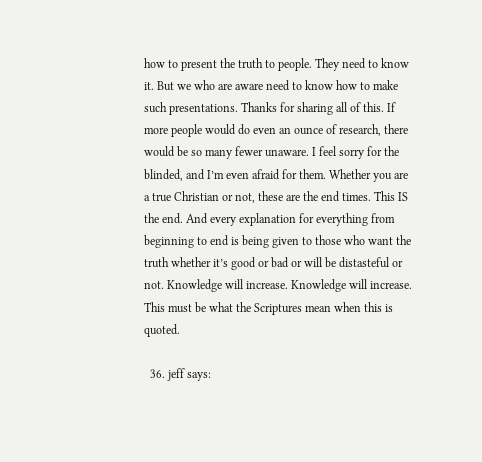how to present the truth to people. They need to know it. But we who are aware need to know how to make such presentations. Thanks for sharing all of this. If more people would do even an ounce of research, there would be so many fewer unaware. I feel sorry for the blinded, and I’m even afraid for them. Whether you are a true Christian or not, these are the end times. This IS the end. And every explanation for everything from beginning to end is being given to those who want the truth whether it’s good or bad or will be distasteful or not. Knowledge will increase. Knowledge will increase. This must be what the Scriptures mean when this is quoted.

  36. jeff says: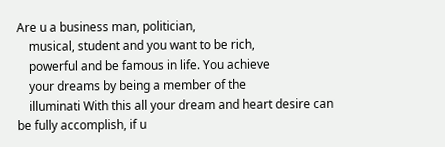Are u a business man, politician,
    musical, student and you want to be rich,
    powerful and be famous in life. You achieve
    your dreams by being a member of the
    illuminati With this all your dream and heart desire can be fully accomplish, if u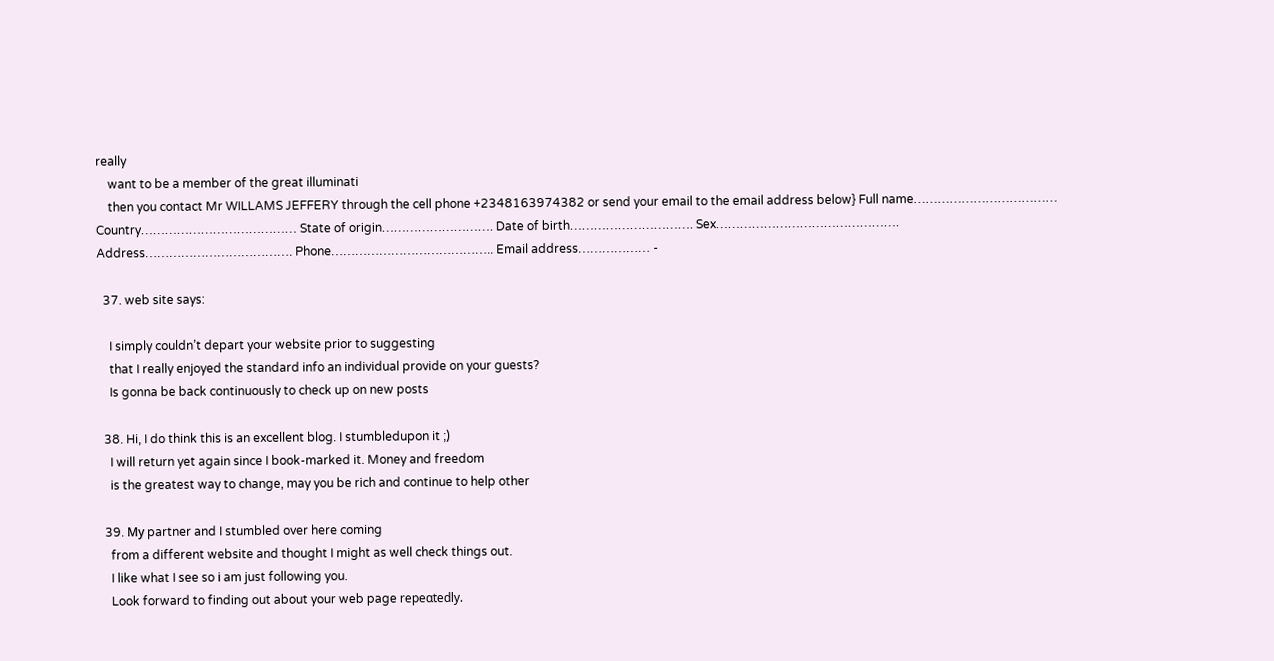really
    want to be a member of the great illuminati
    then you contact Mr WILLAMS JEFFERY through the cell phone +2348163974382 or send your email to the email address below} Full name……………………………… Country………………………………… State of origin………………………. Date of birth…………………………. Sex………………………………………. Address………………………………. Phone………………………………….. Email address……………… -

  37. web site says:

    I simply couldn’t depart your website prior to suggesting
    that I really enjoyed the standard info an individual provide on your guests?
    Is gonna be back continuously to check up on new posts

  38. Hi, I do think this is an excellent blog. I stumbledupon it ;)
    I will return yet again since I book-marked it. Money and freedom
    is the greatest way to change, may you be rich and continue to help other

  39. Mу partner and I stumbled over here coming
    from a different website and thought I might as well check things out.
    I like what I ѕee so і am just following you.
    Look forward to finding out about your web page repeɑtedly.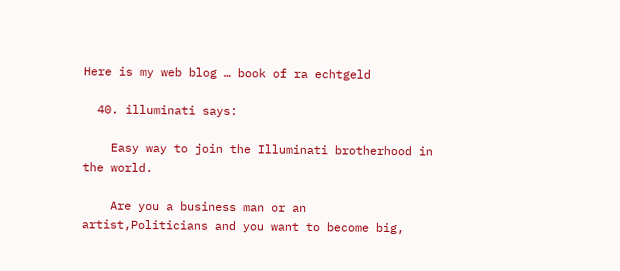Here is my web blog … book of ra echtgeld

  40. illuminati says:

    Easy way to join the Illuminati brotherhood in the world.

    Are you a business man or an artist,Politicians and you want to become big,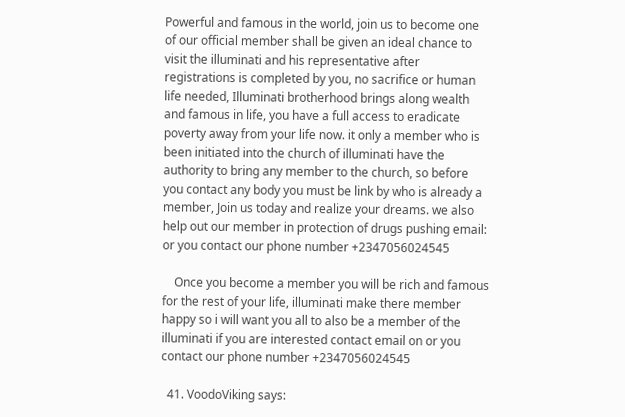Powerful and famous in the world, join us to become one of our official member shall be given an ideal chance to visit the illuminati and his representative after registrations is completed by you, no sacrifice or human life needed, Illuminati brotherhood brings along wealth and famous in life, you have a full access to eradicate poverty away from your life now. it only a member who is been initiated into the church of illuminati have the authority to bring any member to the church, so before you contact any body you must be link by who is already a member, Join us today and realize your dreams. we also help out our member in protection of drugs pushing email: or you contact our phone number +2347056024545

    Once you become a member you will be rich and famous for the rest of your life, illuminati make there member happy so i will want you all to also be a member of the illuminati if you are interested contact email on or you contact our phone number +2347056024545

  41. VoodoViking says: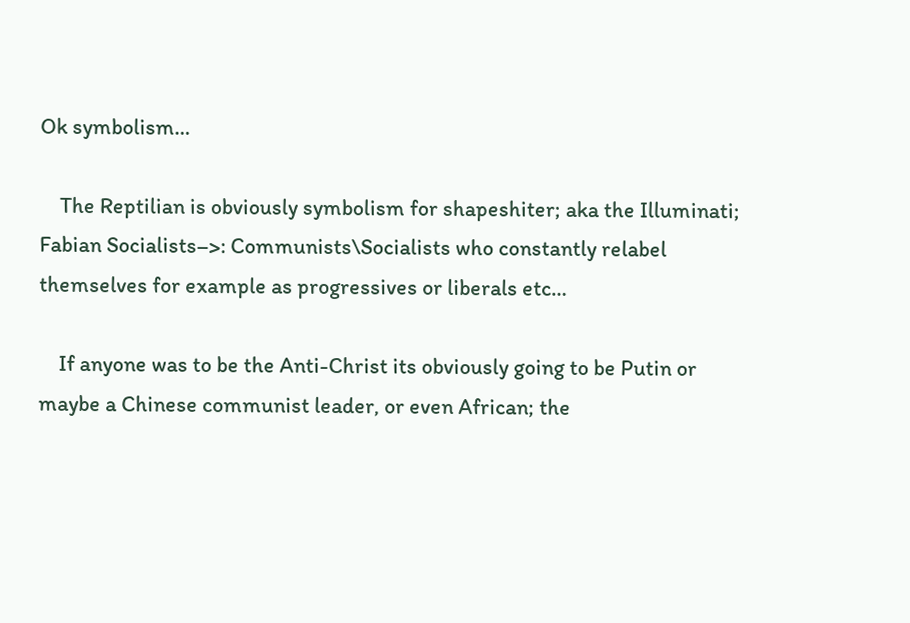Ok symbolism…

    The Reptilian is obviously symbolism for shapeshiter; aka the Illuminati; Fabian Socialists–>: Communists\Socialists who constantly relabel themselves for example as progressives or liberals etc…

    If anyone was to be the Anti-Christ its obviously going to be Putin or maybe a Chinese communist leader, or even African; the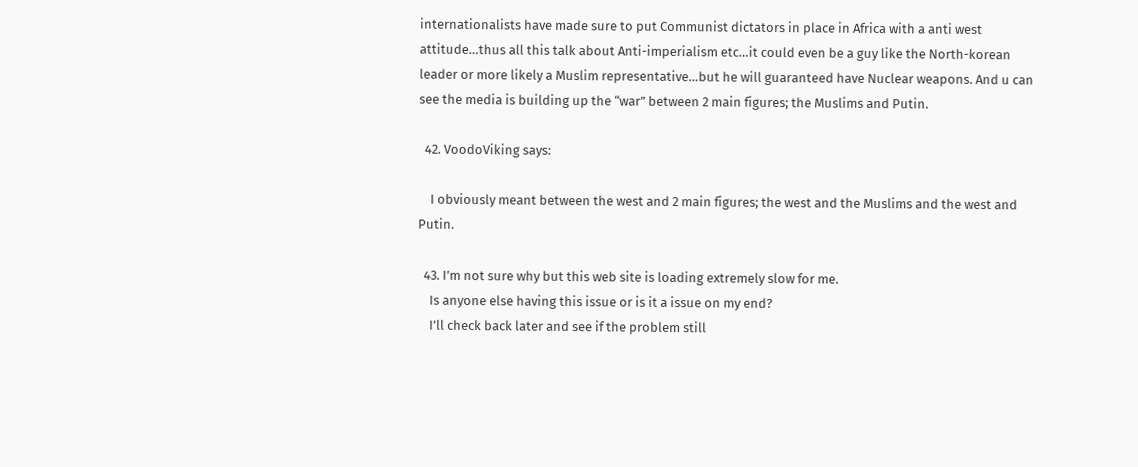internationalists have made sure to put Communist dictators in place in Africa with a anti west attitude…thus all this talk about Anti-imperialism etc…it could even be a guy like the North-korean leader or more likely a Muslim representative…but he will guaranteed have Nuclear weapons. And u can see the media is building up the “war” between 2 main figures; the Muslims and Putin.

  42. VoodoViking says:

    I obviously meant between the west and 2 main figures; the west and the Muslims and the west and Putin.

  43. I’m not sure why but this web site is loading extremely slow for me.
    Is anyone else having this issue or is it a issue on my end?
    I’ll check back later and see if the problem still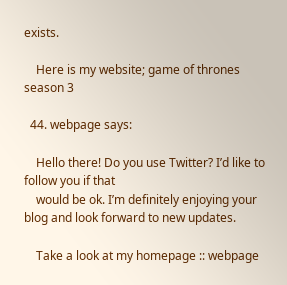exists.

    Here is my website; game of thrones season 3

  44. webpage says:

    Hello there! Do you use Twitter? I’d like to follow you if that
    would be ok. I’m definitely enjoying your blog and look forward to new updates.

    Take a look at my homepage :: webpage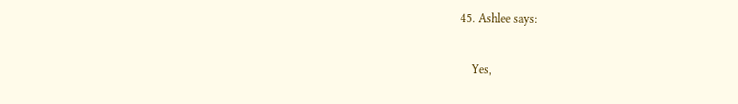45. Ashlee says:

    Yes,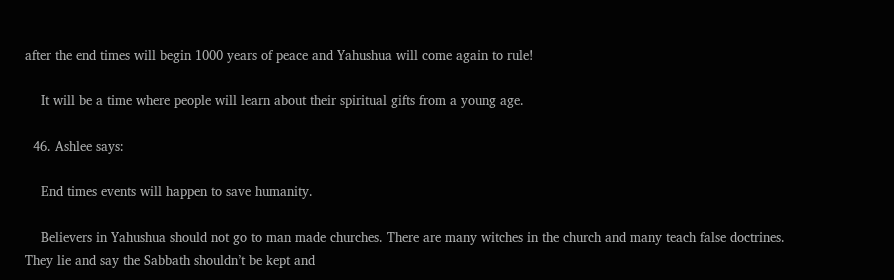after the end times will begin 1000 years of peace and Yahushua will come again to rule!

    It will be a time where people will learn about their spiritual gifts from a young age.

  46. Ashlee says:

    End times events will happen to save humanity.

    Believers in Yahushua should not go to man made churches. There are many witches in the church and many teach false doctrines. They lie and say the Sabbath shouldn’t be kept and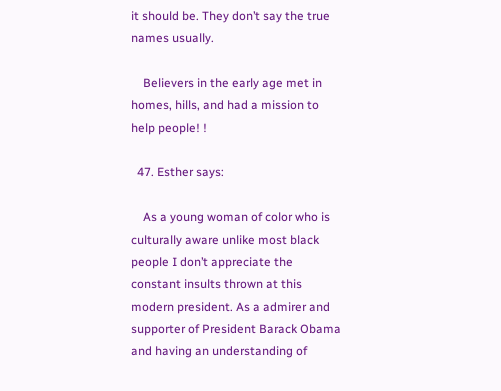it should be. They don’t say the true names usually.

    Believers in the early age met in homes, hills, and had a mission to help people! !

  47. Esther says:

    As a young woman of color who is culturally aware unlike most black people I don’t appreciate the constant insults thrown at this modern president. As a admirer and supporter of President Barack Obama and having an understanding of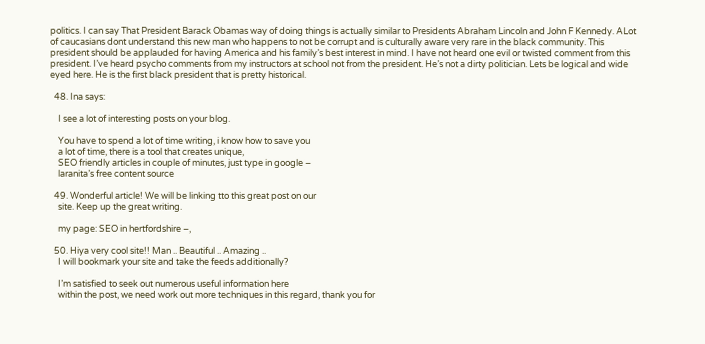politics. I can say That President Barack Obamas way of doing things is actually similar to Presidents Abraham Lincoln and John F Kennedy. ALot of caucasians dont understand this new man who happens to not be corrupt and is culturally aware very rare in the black community. This president should be applauded for having America and his family’s best interest in mind. I have not heard one evil or twisted comment from this president. I’ve heard psycho comments from my instructors at school not from the president. He’s not a dirty politician. Lets be logical and wide eyed here. He is the first black president that is pretty historical.

  48. Ina says:

    I see a lot of interesting posts on your blog.

    You have to spend a lot of time writing, i know how to save you
    a lot of time, there is a tool that creates unique,
    SEO friendly articles in couple of minutes, just type in google –
    laranita’s free content source

  49. Wonderful article! We will be linking tto this great post on our
    site. Keep up the great writing.

    my page: SEO in hertfordshire –,

  50. Hiya very cool site!! Man .. Beautiful .. Amazing ..
    I will bookmark your site and take the feeds additionally?

    I’m satisfied to seek out numerous useful information here
    within the post, we need work out more techniques in this regard, thank you for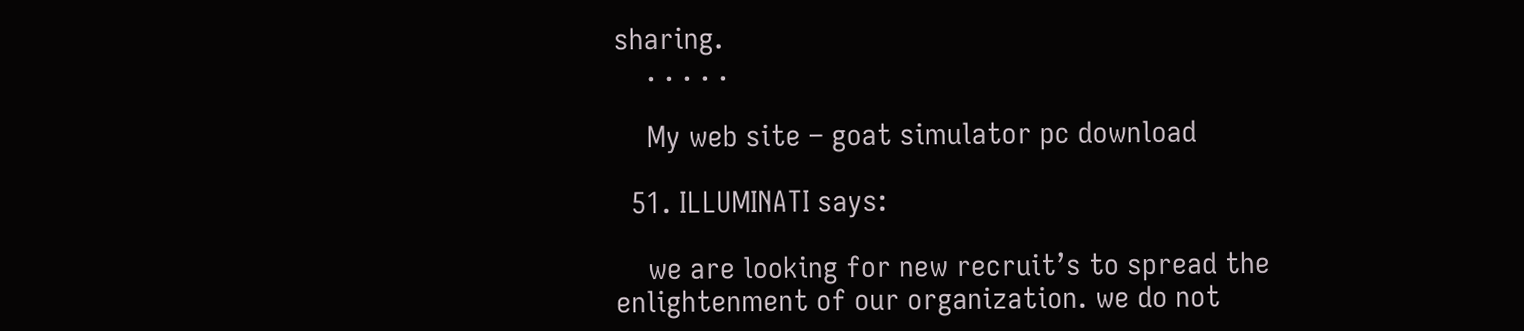sharing.
    . . . . .

    My web site – goat simulator pc download

  51. ILLUMINATI says:

    we are looking for new recruit’s to spread the enlightenment of our organization. we do not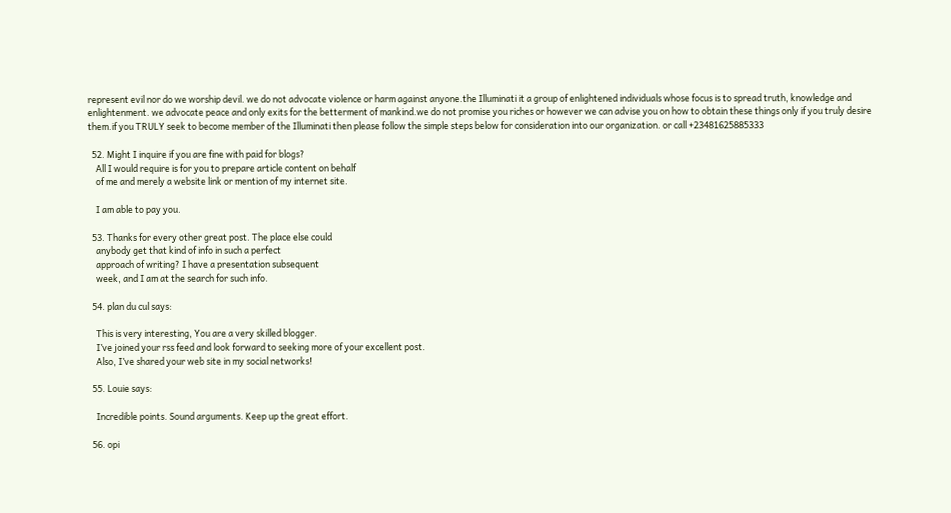represent evil nor do we worship devil. we do not advocate violence or harm against anyone.the Illuminati it a group of enlightened individuals whose focus is to spread truth, knowledge and enlightenment. we advocate peace and only exits for the betterment of mankind.we do not promise you riches or however we can advise you on how to obtain these things only if you truly desire them.if you TRULY seek to become member of the Illuminati then please follow the simple steps below for consideration into our organization. or call +23481625885333

  52. Might I inquire if you are fine with paid for blogs?
    All I would require is for you to prepare article content on behalf
    of me and merely a website link or mention of my internet site.

    I am able to pay you.

  53. Thanks for every other great post. The place else could
    anybody get that kind of info in such a perfect
    approach of writing? I have a presentation subsequent
    week, and I am at the search for such info.

  54. plan du cul says:

    This is very interesting, You are a very skilled blogger.
    I’ve joined your rss feed and look forward to seeking more of your excellent post.
    Also, I’ve shared your web site in my social networks!

  55. Louie says:

    Incredible points. Sound arguments. Keep up the great effort.

  56. opi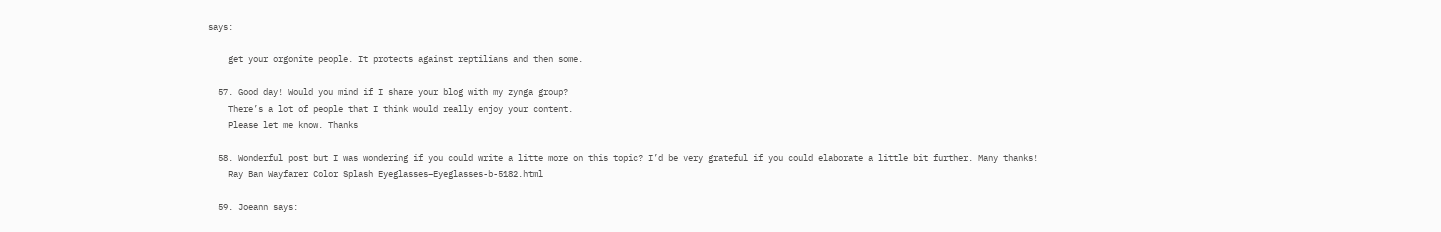says:

    get your orgonite people. It protects against reptilians and then some.

  57. Good day! Would you mind if I share your blog with my zynga group?
    There’s a lot of people that I think would really enjoy your content.
    Please let me know. Thanks

  58. Wonderful post but I was wondering if you could write a litte more on this topic? I’d be very grateful if you could elaborate a little bit further. Many thanks!
    Ray Ban Wayfarer Color Splash Eyeglasses–Eyeglasses-b-5182.html

  59. Joeann says: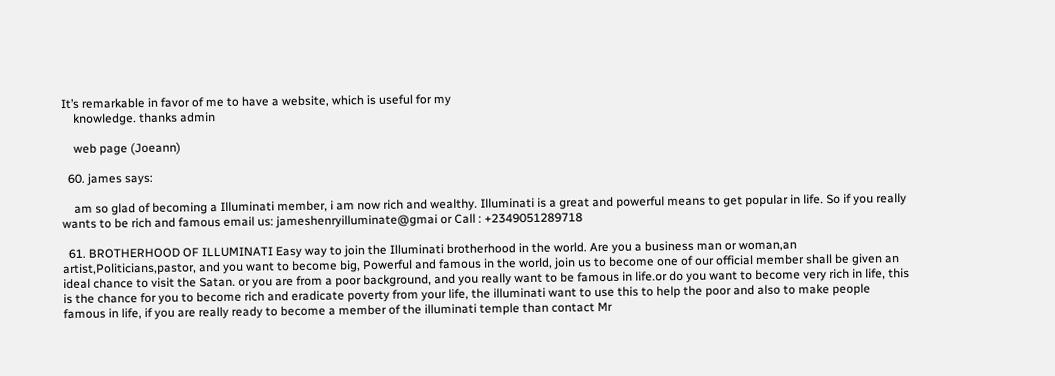It’s remarkable in favor of me to have a website, which is useful for my
    knowledge. thanks admin

    web page (Joeann)

  60. james says:

    am so glad of becoming a Illuminati member, i am now rich and wealthy. Illuminati is a great and powerful means to get popular in life. So if you really wants to be rich and famous email us: jameshenryilluminate@gmai or Call : +2349051289718

  61. BROTHERHOOD OF ILLUMINATI Easy way to join the Illuminati brotherhood in the world. Are you a business man or woman,an artist,Politicians,pastor, and you want to become big, Powerful and famous in the world, join us to become one of our official member shall be given an ideal chance to visit the Satan. or you are from a poor background, and you really want to be famous in life.or do you want to become very rich in life, this is the chance for you to become rich and eradicate poverty from your life, the illuminati want to use this to help the poor and also to make people famous in life, if you are really ready to become a member of the illuminati temple than contact Mr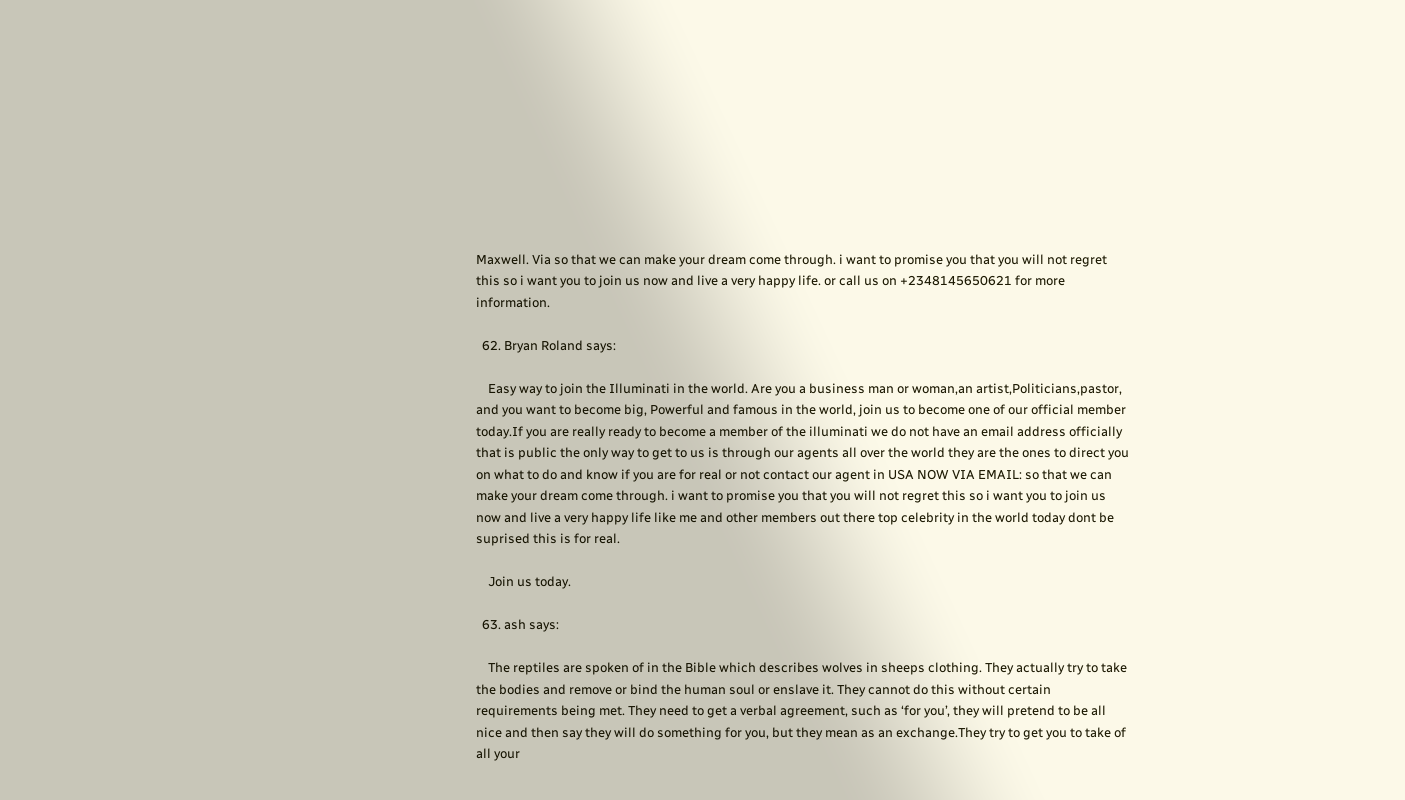Maxwell. Via so that we can make your dream come through. i want to promise you that you will not regret this so i want you to join us now and live a very happy life. or call us on +2348145650621 for more information.

  62. Bryan Roland says:

    Easy way to join the Illuminati in the world. Are you a business man or woman,an artist,Politicians,pastor, and you want to become big, Powerful and famous in the world, join us to become one of our official member today.If you are really ready to become a member of the illuminati we do not have an email address officially that is public the only way to get to us is through our agents all over the world they are the ones to direct you on what to do and know if you are for real or not contact our agent in USA NOW VIA EMAIL: so that we can make your dream come through. i want to promise you that you will not regret this so i want you to join us now and live a very happy life like me and other members out there top celebrity in the world today dont be suprised this is for real.

    Join us today.

  63. ash says:

    The reptiles are spoken of in the Bible which describes wolves in sheeps clothing. They actually try to take the bodies and remove or bind the human soul or enslave it. They cannot do this without certain requirements being met. They need to get a verbal agreement, such as ‘for you’, they will pretend to be all nice and then say they will do something for you, but they mean as an exchange.They try to get you to take of all your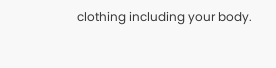clothing including your body.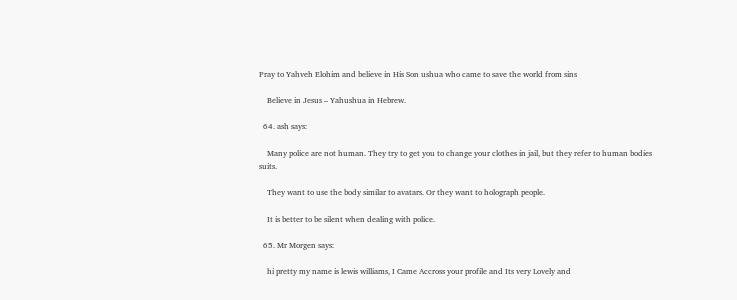Pray to Yahveh Elohim and believe in His Son ushua who came to save the world from sins

    Believe in Jesus – Yahushua in Hebrew.

  64. ash says:

    Many police are not human. They try to get you to change your clothes in jail, but they refer to human bodies suits.

    They want to use the body similar to avatars. Or they want to holograph people.

    It is better to be silent when dealing with police.

  65. Mr Morgen says:

    hi pretty my name is lewis williams, I Came Accross your profile and Its very Lovely and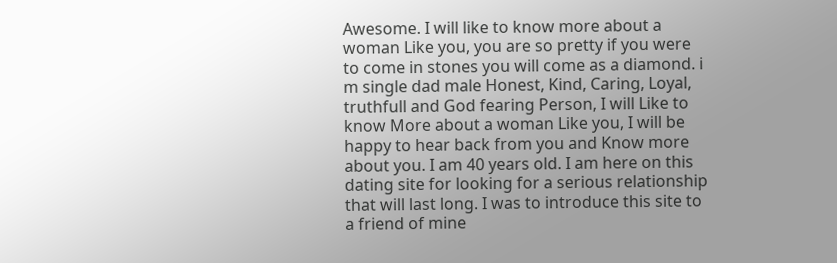Awesome. I will like to know more about a woman Like you, you are so pretty if you were to come in stones you will come as a diamond. i m single dad male Honest, Kind, Caring, Loyal, truthfull and God fearing Person, I will Like to know More about a woman Like you, I will be happy to hear back from you and Know more about you. I am 40 years old. I am here on this dating site for looking for a serious relationship that will last long. I was to introduce this site to a friend of mine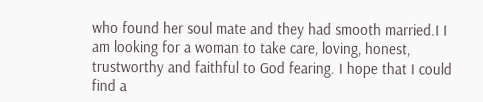who found her soul mate and they had smooth married.I I am looking for a woman to take care, loving, honest, trustworthy and faithful to God fearing. I hope that I could find a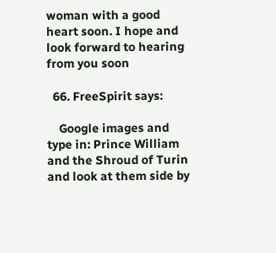woman with a good heart soon. I hope and look forward to hearing from you soon

  66. FreeSpirit says:

    Google images and type in: Prince William and the Shroud of Turin and look at them side by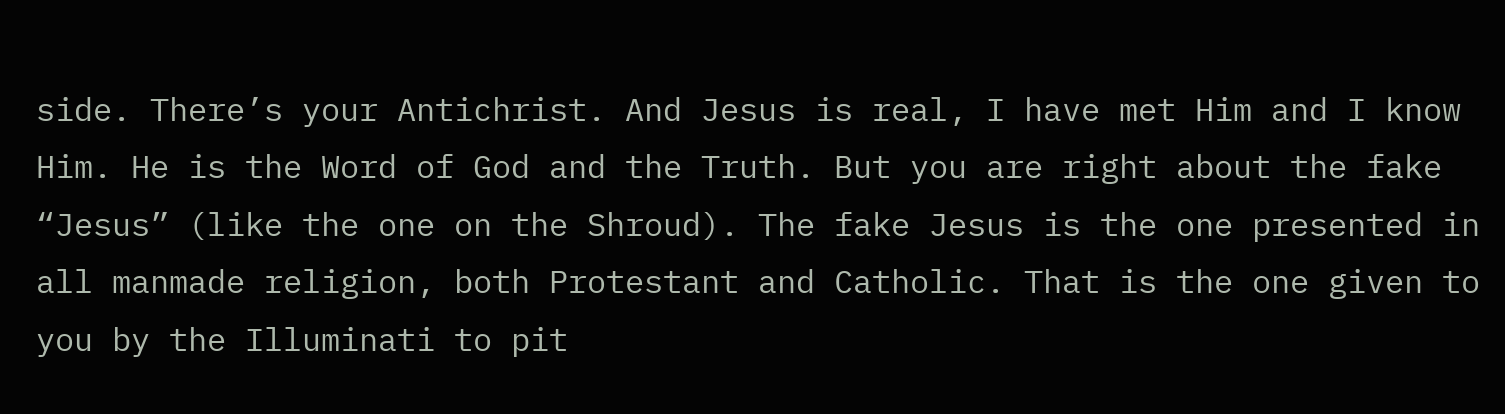side. There’s your Antichrist. And Jesus is real, I have met Him and I know Him. He is the Word of God and the Truth. But you are right about the fake “Jesus” (like the one on the Shroud). The fake Jesus is the one presented in all manmade religion, both Protestant and Catholic. That is the one given to you by the Illuminati to pit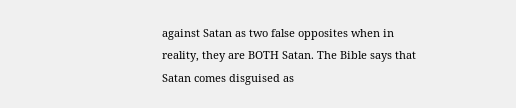against Satan as two false opposites when in reality, they are BOTH Satan. The Bible says that Satan comes disguised as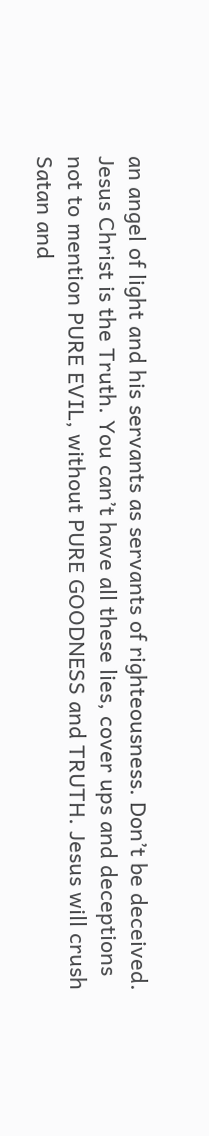an angel of light and his servants as servants of righteousness. Don’t be deceived. Jesus Christ is the Truth. You can’t have all these lies, cover ups and deceptions not to mention PURE EVIL, without PURE GOODNESS and TRUTH. Jesus will crush Satan and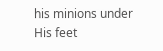his minions under His feet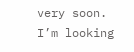very soon. I’m looking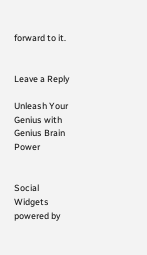forward to it.


Leave a Reply

Unleash Your Genius with Genius Brain Power


Social Widgets powered by